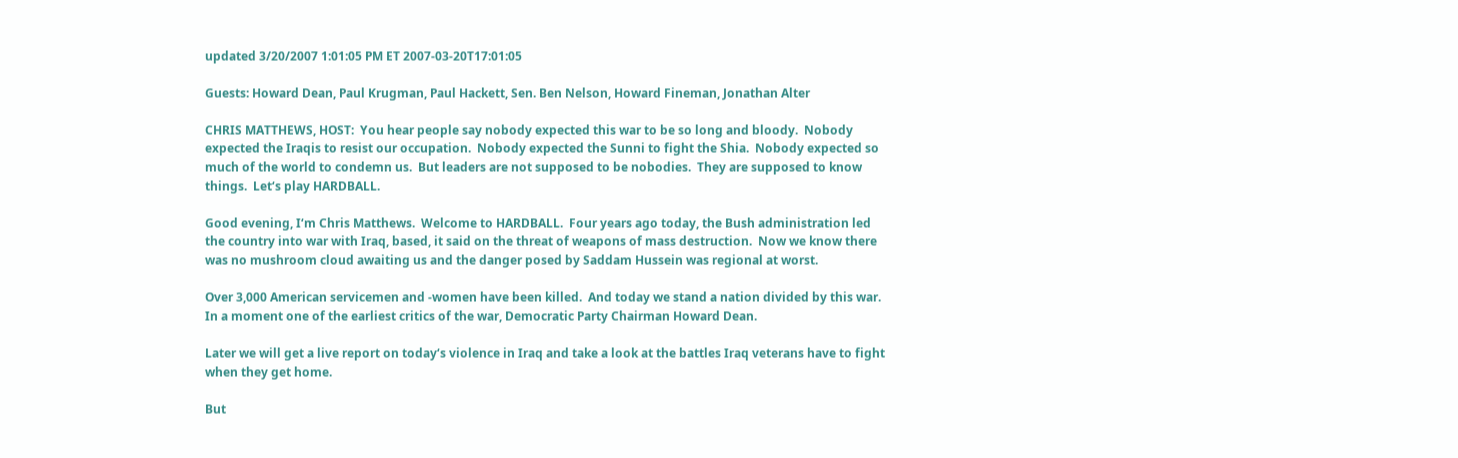updated 3/20/2007 1:01:05 PM ET 2007-03-20T17:01:05

Guests: Howard Dean, Paul Krugman, Paul Hackett, Sen. Ben Nelson, Howard Fineman, Jonathan Alter

CHRIS MATTHEWS, HOST:  You hear people say nobody expected this war to be so long and bloody.  Nobody expected the Iraqis to resist our occupation.  Nobody expected the Sunni to fight the Shia.  Nobody expected so much of the world to condemn us.  But leaders are not supposed to be nobodies.  They are supposed to know things.  Let‘s play HARDBALL.

Good evening, I‘m Chris Matthews.  Welcome to HARDBALL.  Four years ago today, the Bush administration led the country into war with Iraq, based, it said on the threat of weapons of mass destruction.  Now we know there was no mushroom cloud awaiting us and the danger posed by Saddam Hussein was regional at worst.

Over 3,000 American servicemen and -women have been killed.  And today we stand a nation divided by this war.  In a moment one of the earliest critics of the war, Democratic Party Chairman Howard Dean.

Later we will get a live report on today‘s violence in Iraq and take a look at the battles Iraq veterans have to fight when they get home.

But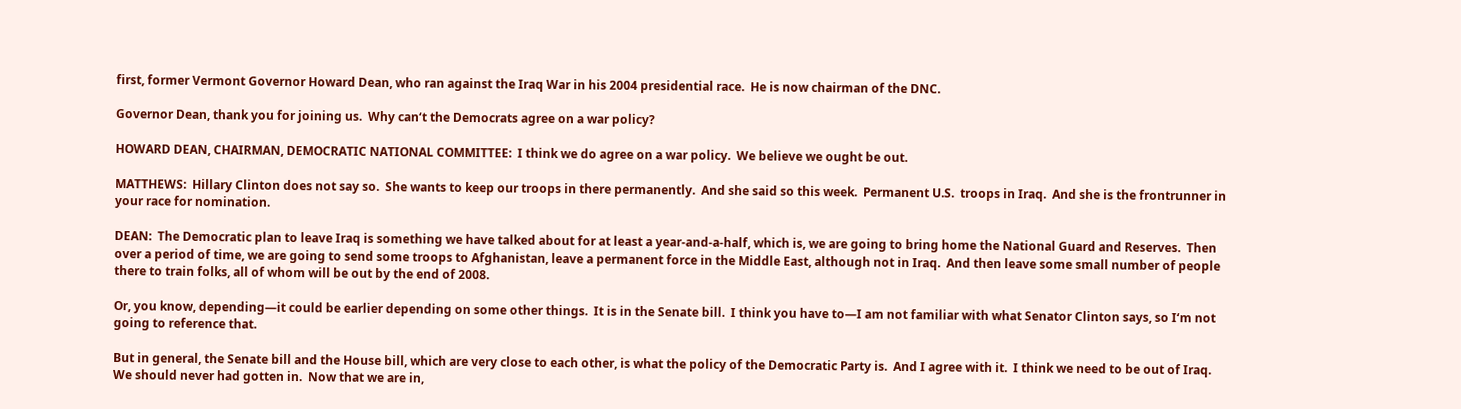first, former Vermont Governor Howard Dean, who ran against the Iraq War in his 2004 presidential race.  He is now chairman of the DNC.

Governor Dean, thank you for joining us.  Why can‘t the Democrats agree on a war policy?

HOWARD DEAN, CHAIRMAN, DEMOCRATIC NATIONAL COMMITTEE:  I think we do agree on a war policy.  We believe we ought be out.

MATTHEWS:  Hillary Clinton does not say so.  She wants to keep our troops in there permanently.  And she said so this week.  Permanent U.S.  troops in Iraq.  And she is the frontrunner in your race for nomination.

DEAN:  The Democratic plan to leave Iraq is something we have talked about for at least a year-and-a-half, which is, we are going to bring home the National Guard and Reserves.  Then over a period of time, we are going to send some troops to Afghanistan, leave a permanent force in the Middle East, although not in Iraq.  And then leave some small number of people there to train folks, all of whom will be out by the end of 2008.

Or, you know, depending—it could be earlier depending on some other things.  It is in the Senate bill.  I think you have to—I am not familiar with what Senator Clinton says, so I‘m not going to reference that.

But in general, the Senate bill and the House bill, which are very close to each other, is what the policy of the Democratic Party is.  And I agree with it.  I think we need to be out of Iraq.  We should never had gotten in.  Now that we are in,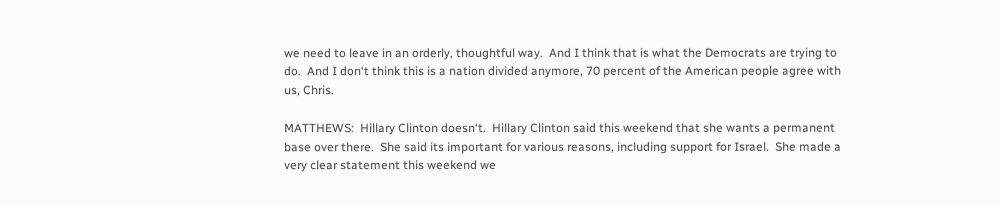we need to leave in an orderly, thoughtful way.  And I think that is what the Democrats are trying to do.  And I don‘t think this is a nation divided anymore, 70 percent of the American people agree with us, Chris.

MATTHEWS:  Hillary Clinton doesn‘t.  Hillary Clinton said this weekend that she wants a permanent base over there.  She said its important for various reasons, including support for Israel.  She made a very clear statement this weekend we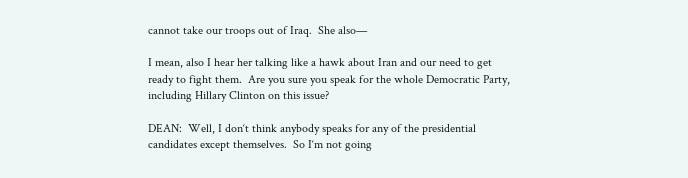cannot take our troops out of Iraq.  She also—

I mean, also I hear her talking like a hawk about Iran and our need to get ready to fight them.  Are you sure you speak for the whole Democratic Party, including Hillary Clinton on this issue?

DEAN:  Well, I don‘t think anybody speaks for any of the presidential candidates except themselves.  So I‘m not going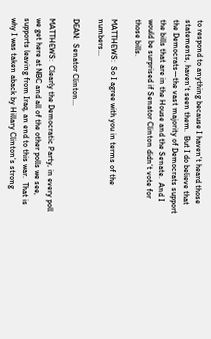to respond to anything because I haven‘t heard those statements, haven‘t seen them.  But I do believe that the Democrats—the vast majority of Democrats support the bills that are in the House and the Senate.  And I would be surprised if Senator Clinton didn‘t vote for those bills.

MATTHEWS:  So I agree with you in terms of the numbers...

DEAN:  Senator Clinton...

MATTHEWS:  Clearly the Democratic Party, in every poll we get here at NBC and all of the other polls we see, supports leaving from Iraq, an end to this war.  That is why I was taken aback by Hillary Clinton‘s strong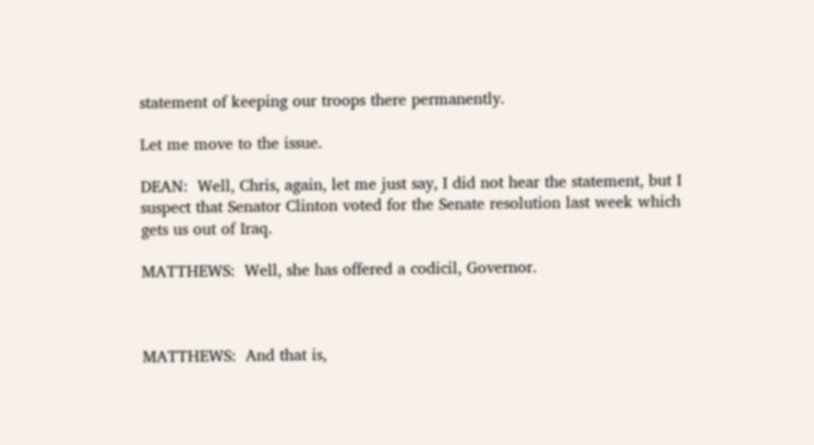statement of keeping our troops there permanently.

Let me move to the issue.

DEAN:  Well, Chris, again, let me just say, I did not hear the statement, but I suspect that Senator Clinton voted for the Senate resolution last week which gets us out of Iraq.

MATTHEWS:  Well, she has offered a codicil, Governor.



MATTHEWS:  And that is,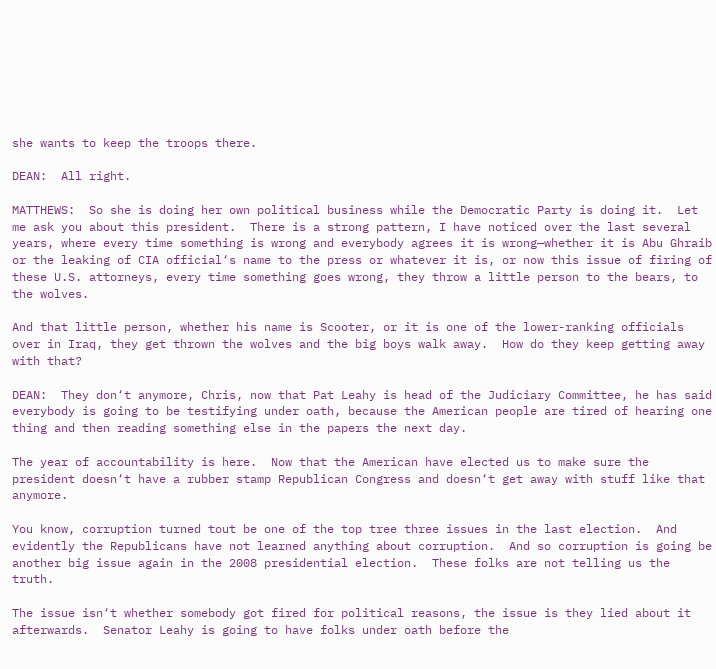she wants to keep the troops there.

DEAN:  All right.

MATTHEWS:  So she is doing her own political business while the Democratic Party is doing it.  Let me ask you about this president.  There is a strong pattern, I have noticed over the last several years, where every time something is wrong and everybody agrees it is wrong—whether it is Abu Ghraib or the leaking of CIA official‘s name to the press or whatever it is, or now this issue of firing of these U.S. attorneys, every time something goes wrong, they throw a little person to the bears, to the wolves.

And that little person, whether his name is Scooter, or it is one of the lower-ranking officials over in Iraq, they get thrown the wolves and the big boys walk away.  How do they keep getting away with that?

DEAN:  They don‘t anymore, Chris, now that Pat Leahy is head of the Judiciary Committee, he has said everybody is going to be testifying under oath, because the American people are tired of hearing one thing and then reading something else in the papers the next day.

The year of accountability is here.  Now that the American have elected us to make sure the president doesn‘t have a rubber stamp Republican Congress and doesn‘t get away with stuff like that anymore.

You know, corruption turned tout be one of the top tree three issues in the last election.  And evidently the Republicans have not learned anything about corruption.  And so corruption is going be another big issue again in the 2008 presidential election.  These folks are not telling us the truth.

The issue isn‘t whether somebody got fired for political reasons, the issue is they lied about it afterwards.  Senator Leahy is going to have folks under oath before the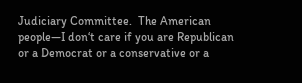Judiciary Committee.  The American people—I don‘t care if you are Republican or a Democrat or a conservative or a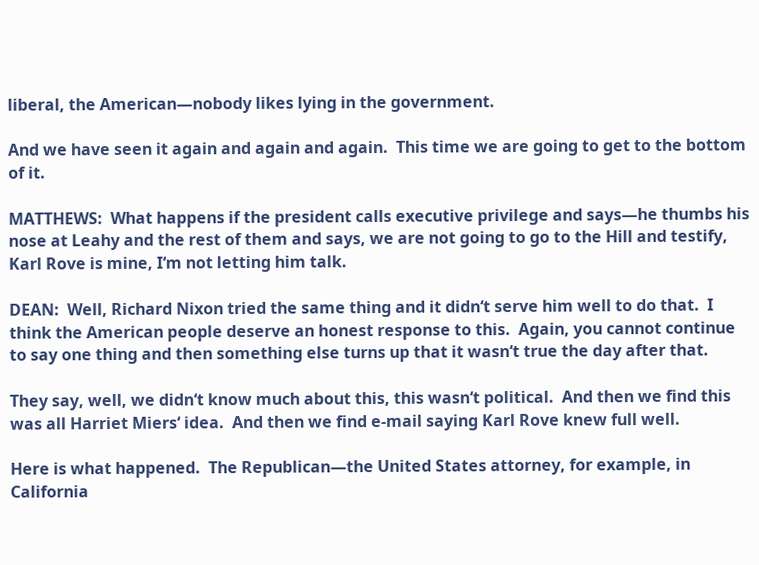liberal, the American—nobody likes lying in the government.

And we have seen it again and again and again.  This time we are going to get to the bottom of it.

MATTHEWS:  What happens if the president calls executive privilege and says—he thumbs his nose at Leahy and the rest of them and says, we are not going to go to the Hill and testify, Karl Rove is mine, I‘m not letting him talk.

DEAN:  Well, Richard Nixon tried the same thing and it didn‘t serve him well to do that.  I think the American people deserve an honest response to this.  Again, you cannot continue to say one thing and then something else turns up that it wasn‘t true the day after that.

They say, well, we didn‘t know much about this, this wasn‘t political.  And then we find this was all Harriet Miers‘ idea.  And then we find e-mail saying Karl Rove knew full well.

Here is what happened.  The Republican—the United States attorney, for example, in California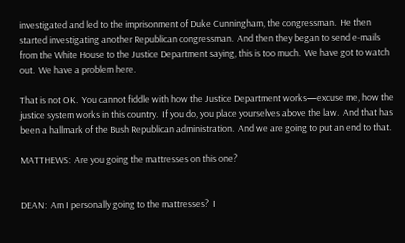investigated and led to the imprisonment of Duke Cunningham, the congressman.  He then started investigating another Republican congressman.  And then they began to send e-mails from the White House to the Justice Department saying, this is too much.  We have got to watch out.  We have a problem here.

That is not OK.  You cannot fiddle with how the Justice Department works—excuse me, how the justice system works in this country.  If you do, you place yourselves above the law.  And that has been a hallmark of the Bush Republican administration.  And we are going to put an end to that.

MATTHEWS:  Are you going the mattresses on this one?


DEAN:  Am I personally going to the mattresses?  I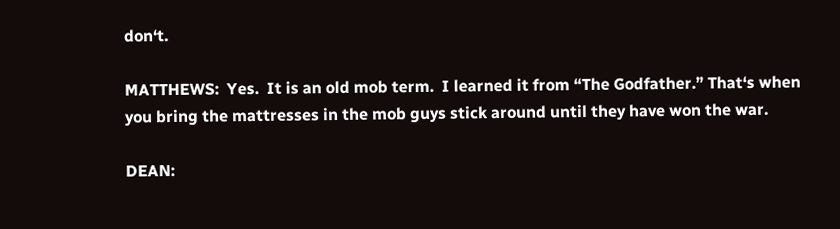don‘t.

MATTHEWS:  Yes.  It is an old mob term.  I learned it from “The Godfather.” That‘s when you bring the mattresses in the mob guys stick around until they have won the war.

DEAN: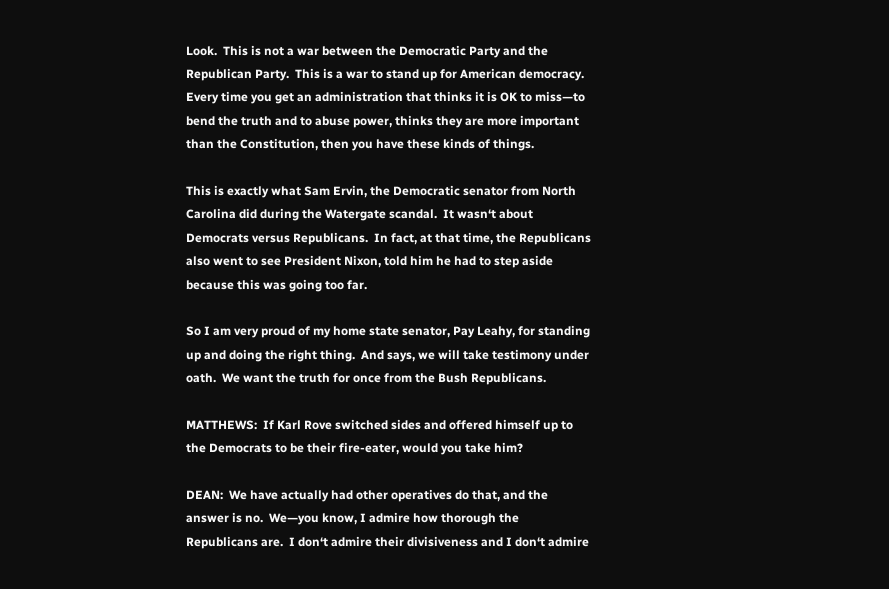Look.  This is not a war between the Democratic Party and the Republican Party.  This is a war to stand up for American democracy.  Every time you get an administration that thinks it is OK to miss—to bend the truth and to abuse power, thinks they are more important than the Constitution, then you have these kinds of things.

This is exactly what Sam Ervin, the Democratic senator from North Carolina did during the Watergate scandal.  It wasn‘t about Democrats versus Republicans.  In fact, at that time, the Republicans also went to see President Nixon, told him he had to step aside because this was going too far.

So I am very proud of my home state senator, Pay Leahy, for standing up and doing the right thing.  And says, we will take testimony under oath.  We want the truth for once from the Bush Republicans.

MATTHEWS:  If Karl Rove switched sides and offered himself up to the Democrats to be their fire-eater, would you take him?

DEAN:  We have actually had other operatives do that, and the answer is no.  We—you know, I admire how thorough the Republicans are.  I don‘t admire their divisiveness and I don‘t admire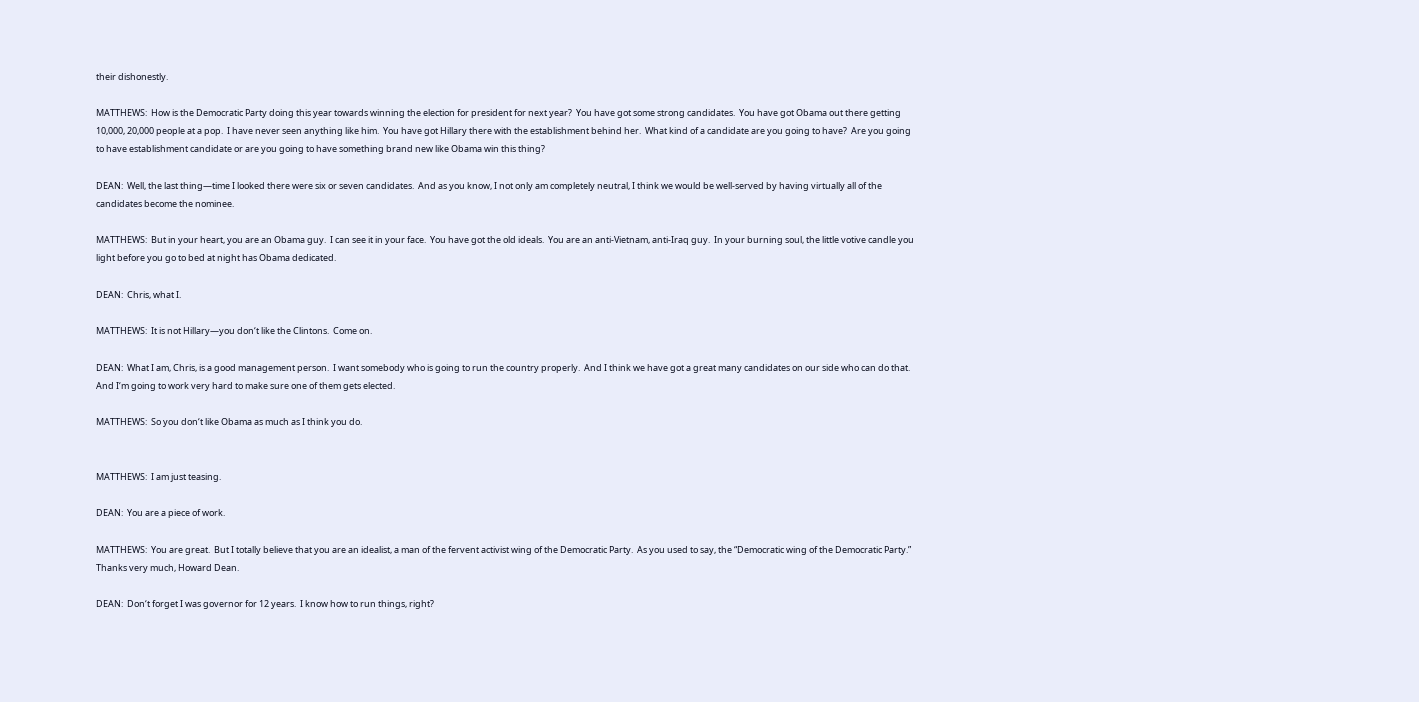their dishonestly.

MATTHEWS:  How is the Democratic Party doing this year towards winning the election for president for next year?  You have got some strong candidates.  You have got Obama out there getting 10,000, 20,000 people at a pop.  I have never seen anything like him.  You have got Hillary there with the establishment behind her.  What kind of a candidate are you going to have?  Are you going to have establishment candidate or are you going to have something brand new like Obama win this thing?

DEAN:  Well, the last thing—time I looked there were six or seven candidates.  And as you know, I not only am completely neutral, I think we would be well-served by having virtually all of the candidates become the nominee.

MATTHEWS:  But in your heart, you are an Obama guy.  I can see it in your face.  You have got the old ideals.  You are an anti-Vietnam, anti-Iraq guy.  In your burning soul, the little votive candle you light before you go to bed at night has Obama dedicated.

DEAN:  Chris, what I.

MATTHEWS:  It is not Hillary—you don‘t like the Clintons.  Come on.

DEAN:  What I am, Chris, is a good management person.  I want somebody who is going to run the country properly.  And I think we have got a great many candidates on our side who can do that.  And I‘m going to work very hard to make sure one of them gets elected.

MATTHEWS:  So you don‘t like Obama as much as I think you do.


MATTHEWS:  I am just teasing.

DEAN:  You are a piece of work.

MATTHEWS:  You are great.  But I totally believe that you are an idealist, a man of the fervent activist wing of the Democratic Party.  As you used to say, the “Democratic wing of the Democratic Party.” Thanks very much, Howard Dean.

DEAN:  Don‘t forget I was governor for 12 years.  I know how to run things, right?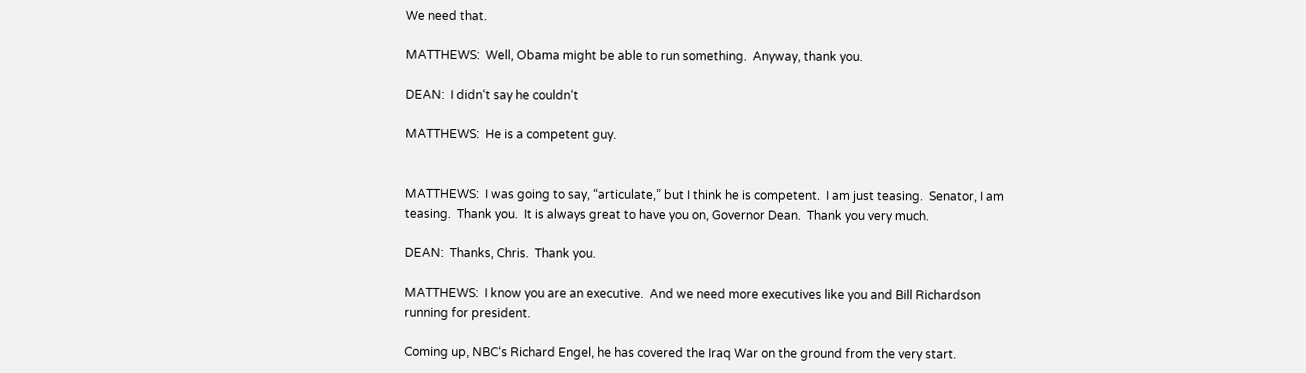We need that.

MATTHEWS:  Well, Obama might be able to run something.  Anyway, thank you.

DEAN:  I didn‘t say he couldn‘t

MATTHEWS:  He is a competent guy.


MATTHEWS:  I was going to say, “articulate,” but I think he is competent.  I am just teasing.  Senator, I am teasing.  Thank you.  It is always great to have you on, Governor Dean.  Thank you very much.

DEAN:  Thanks, Chris.  Thank you.

MATTHEWS:  I know you are an executive.  And we need more executives like you and Bill Richardson running for president.

Coming up, NBC‘s Richard Engel, he has covered the Iraq War on the ground from the very start.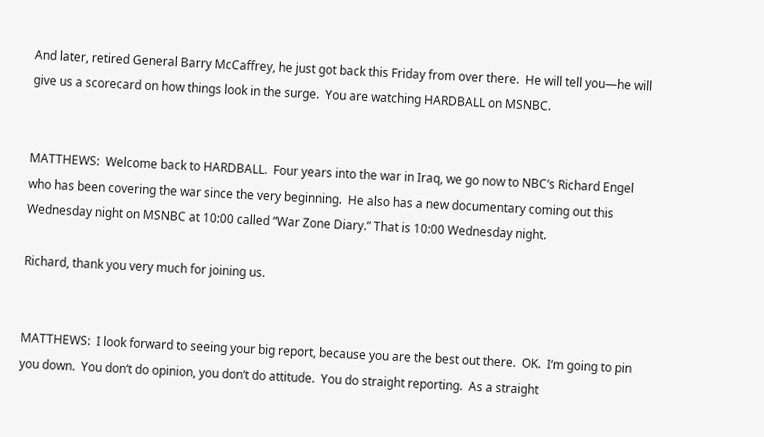And later, retired General Barry McCaffrey, he just got back this Friday from over there.  He will tell you—he will give us a scorecard on how things look in the surge.  You are watching HARDBALL on MSNBC.


MATTHEWS:  Welcome back to HARDBALL.  Four years into the war in Iraq, we go now to NBC‘s Richard Engel who has been covering the war since the very beginning.  He also has a new documentary coming out this Wednesday night on MSNBC at 10:00 called “War Zone Diary.” That is 10:00 Wednesday night.

Richard, thank you very much for joining us.


MATTHEWS:  I look forward to seeing your big report, because you are the best out there.  OK.  I‘m going to pin you down.  You don‘t do opinion, you don‘t do attitude.  You do straight reporting.  As a straight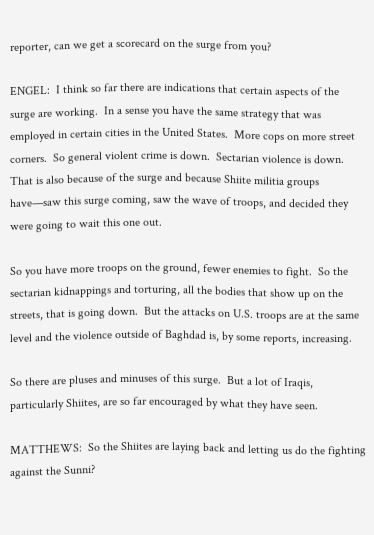reporter, can we get a scorecard on the surge from you?

ENGEL:  I think so far there are indications that certain aspects of the surge are working.  In a sense you have the same strategy that was employed in certain cities in the United States.  More cops on more street corners.  So general violent crime is down.  Sectarian violence is down.  That is also because of the surge and because Shiite militia groups have—saw this surge coming, saw the wave of troops, and decided they were going to wait this one out.

So you have more troops on the ground, fewer enemies to fight.  So the sectarian kidnappings and torturing, all the bodies that show up on the streets, that is going down.  But the attacks on U.S. troops are at the same level and the violence outside of Baghdad is, by some reports, increasing.

So there are pluses and minuses of this surge.  But a lot of Iraqis, particularly Shiites, are so far encouraged by what they have seen.

MATTHEWS:  So the Shiites are laying back and letting us do the fighting against the Sunni?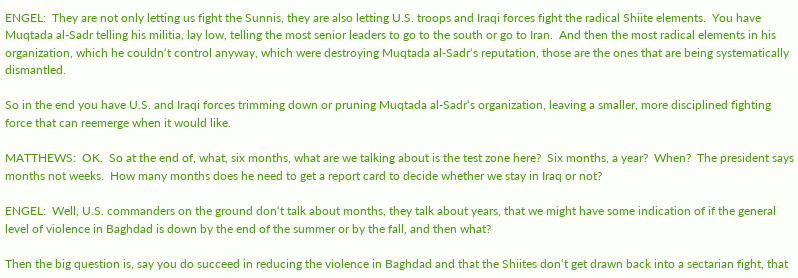ENGEL:  They are not only letting us fight the Sunnis, they are also letting U.S. troops and Iraqi forces fight the radical Shiite elements.  You have Muqtada al-Sadr telling his militia, lay low, telling the most senior leaders to go to the south or go to Iran.  And then the most radical elements in his organization, which he couldn‘t control anyway, which were destroying Muqtada al-Sadr‘s reputation, those are the ones that are being systematically dismantled.

So in the end you have U.S. and Iraqi forces trimming down or pruning Muqtada al-Sadr‘s organization, leaving a smaller, more disciplined fighting force that can reemerge when it would like.

MATTHEWS:  OK.  So at the end of, what, six months, what are we talking about is the test zone here?  Six months, a year?  When?  The president says months not weeks.  How many months does he need to get a report card to decide whether we stay in Iraq or not?

ENGEL:  Well, U.S. commanders on the ground don‘t talk about months, they talk about years, that we might have some indication of if the general level of violence in Baghdad is down by the end of the summer or by the fall, and then what?

Then the big question is, say you do succeed in reducing the violence in Baghdad and that the Shiites don‘t get drawn back into a sectarian fight, that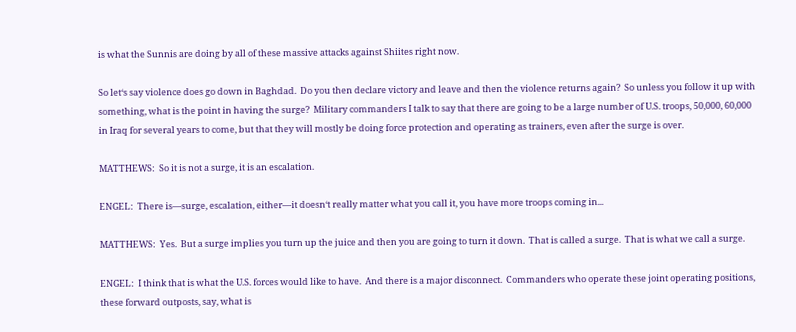is what the Sunnis are doing by all of these massive attacks against Shiites right now.

So let‘s say violence does go down in Baghdad.  Do you then declare victory and leave and then the violence returns again?  So unless you follow it up with something, what is the point in having the surge?  Military commanders I talk to say that there are going to be a large number of U.S. troops, 50,000, 60,000 in Iraq for several years to come, but that they will mostly be doing force protection and operating as trainers, even after the surge is over.

MATTHEWS:  So it is not a surge, it is an escalation.

ENGEL:  There is—surge, escalation, either—it doesn‘t really matter what you call it, you have more troops coming in...

MATTHEWS:  Yes.  But a surge implies you turn up the juice and then you are going to turn it down.  That is called a surge.  That is what we call a surge.

ENGEL:  I think that is what the U.S. forces would like to have.  And there is a major disconnect.  Commanders who operate these joint operating positions, these forward outposts, say, what is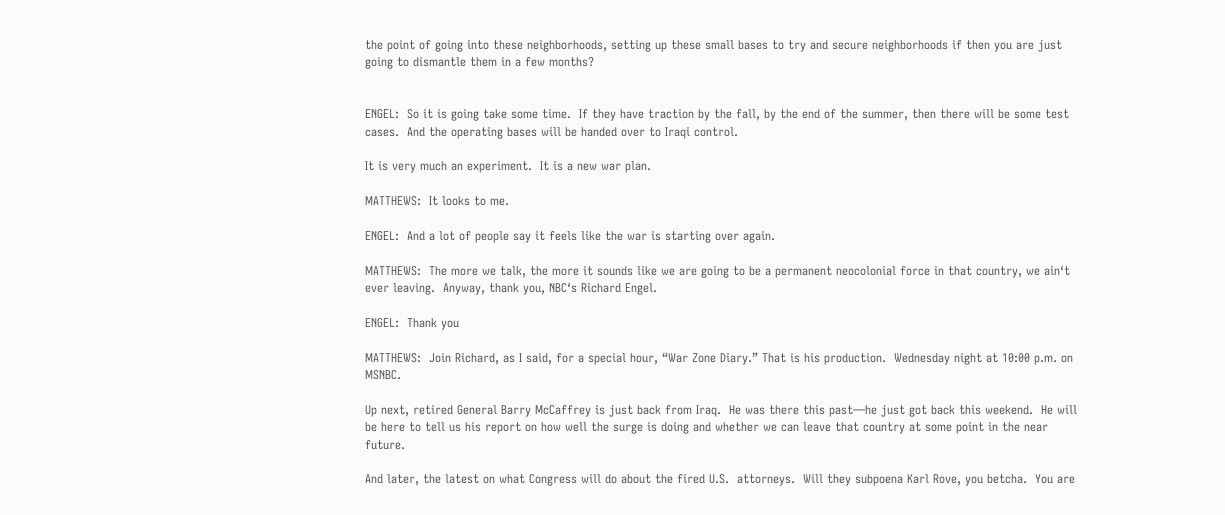the point of going into these neighborhoods, setting up these small bases to try and secure neighborhoods if then you are just going to dismantle them in a few months?


ENGEL:  So it is going take some time.  If they have traction by the fall, by the end of the summer, then there will be some test cases.  And the operating bases will be handed over to Iraqi control.

It is very much an experiment.  It is a new war plan.

MATTHEWS:  It looks to me.

ENGEL:  And a lot of people say it feels like the war is starting over again.

MATTHEWS:  The more we talk, the more it sounds like we are going to be a permanent neocolonial force in that country, we ain‘t ever leaving.  Anyway, thank you, NBC‘s Richard Engel.

ENGEL:  Thank you

MATTHEWS:  Join Richard, as I said, for a special hour, “War Zone Diary.” That is his production.  Wednesday night at 10:00 p.m. on MSNBC.

Up next, retired General Barry McCaffrey is just back from Iraq.  He was there this past—he just got back this weekend.  He will be here to tell us his report on how well the surge is doing and whether we can leave that country at some point in the near future.

And later, the latest on what Congress will do about the fired U.S.  attorneys.  Will they subpoena Karl Rove, you betcha.  You are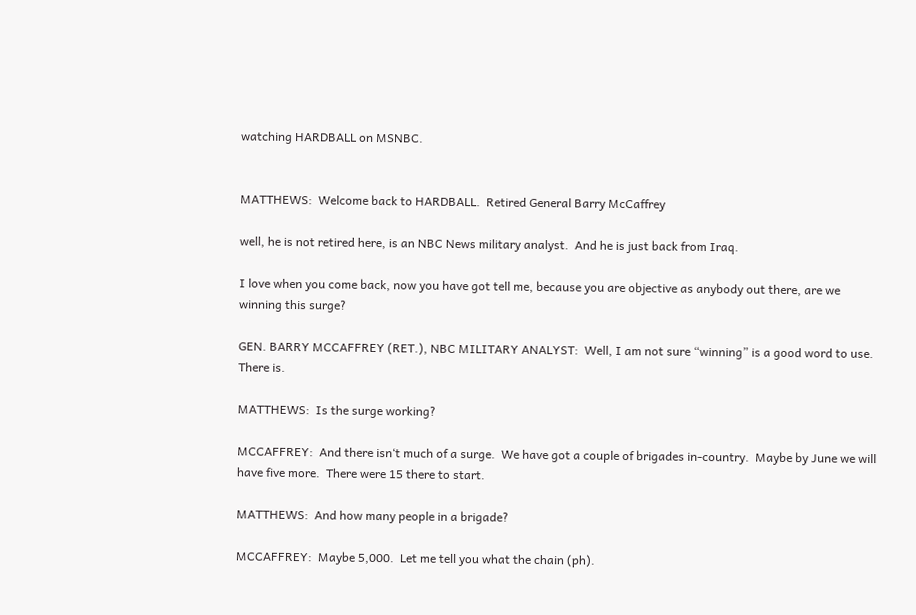watching HARDBALL on MSNBC.


MATTHEWS:  Welcome back to HARDBALL.  Retired General Barry McCaffrey

well, he is not retired here, is an NBC News military analyst.  And he is just back from Iraq.

I love when you come back, now you have got tell me, because you are objective as anybody out there, are we winning this surge?

GEN. BARRY MCCAFFREY (RET.), NBC MILITARY ANALYST:  Well, I am not sure “winning” is a good word to use.  There is.

MATTHEWS:  Is the surge working?

MCCAFFREY:  And there isn‘t much of a surge.  We have got a couple of brigades in-country.  Maybe by June we will have five more.  There were 15 there to start.

MATTHEWS:  And how many people in a brigade?

MCCAFFREY:  Maybe 5,000.  Let me tell you what the chain (ph).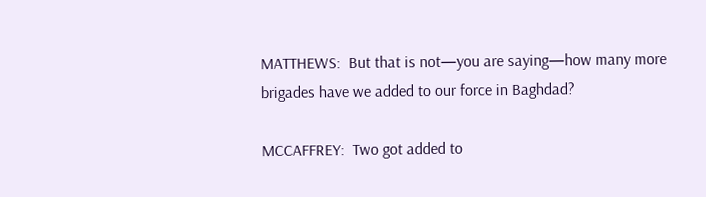MATTHEWS:  But that is not—you are saying—how many more brigades have we added to our force in Baghdad?

MCCAFFREY:  Two got added to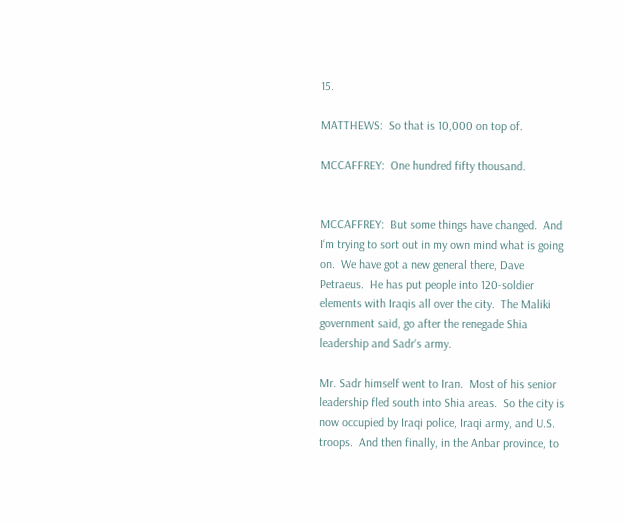15.

MATTHEWS:  So that is 10,000 on top of.

MCCAFFREY:  One hundred fifty thousand.


MCCAFFREY:  But some things have changed.  And I‘m trying to sort out in my own mind what is going on.  We have got a new general there, Dave Petraeus.  He has put people into 120-soldier elements with Iraqis all over the city.  The Maliki government said, go after the renegade Shia leadership and Sadr‘s army.

Mr. Sadr himself went to Iran.  Most of his senior leadership fled south into Shia areas.  So the city is now occupied by Iraqi police, Iraqi army, and U.S. troops.  And then finally, in the Anbar province, to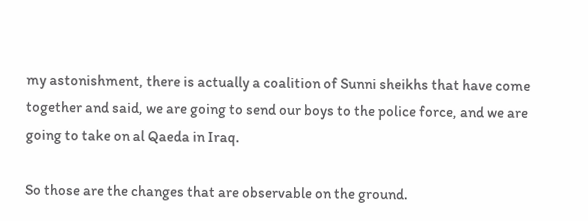my astonishment, there is actually a coalition of Sunni sheikhs that have come together and said, we are going to send our boys to the police force, and we are going to take on al Qaeda in Iraq.

So those are the changes that are observable on the ground.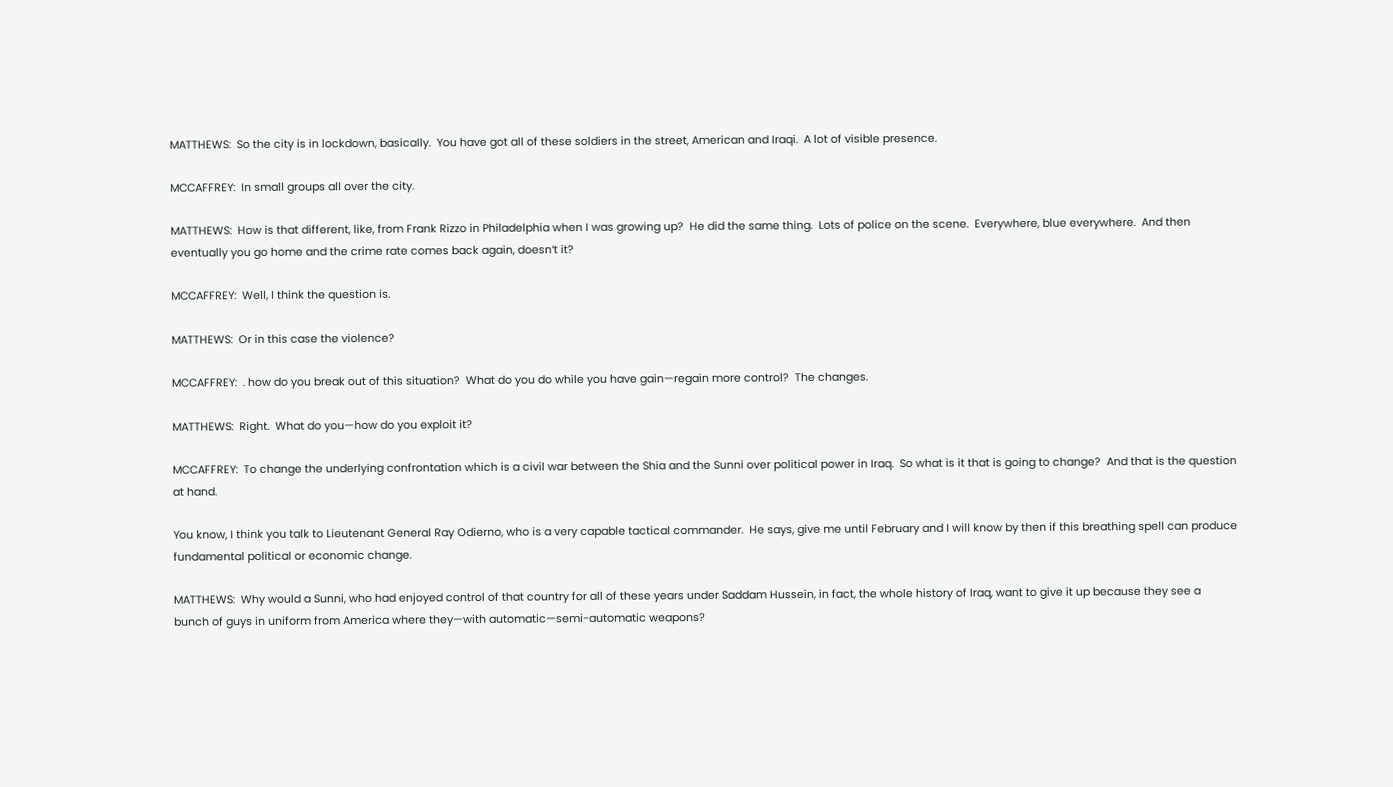MATTHEWS:  So the city is in lockdown, basically.  You have got all of these soldiers in the street, American and Iraqi.  A lot of visible presence.

MCCAFFREY:  In small groups all over the city.

MATTHEWS:  How is that different, like, from Frank Rizzo in Philadelphia when I was growing up?  He did the same thing.  Lots of police on the scene.  Everywhere, blue everywhere.  And then eventually you go home and the crime rate comes back again, doesn‘t it?

MCCAFFREY:  Well, I think the question is.

MATTHEWS:  Or in this case the violence?

MCCAFFREY:  . how do you break out of this situation?  What do you do while you have gain—regain more control?  The changes.

MATTHEWS:  Right.  What do you—how do you exploit it?

MCCAFFREY:  To change the underlying confrontation which is a civil war between the Shia and the Sunni over political power in Iraq.  So what is it that is going to change?  And that is the question at hand.

You know, I think you talk to Lieutenant General Ray Odierno, who is a very capable tactical commander.  He says, give me until February and I will know by then if this breathing spell can produce fundamental political or economic change.

MATTHEWS:  Why would a Sunni, who had enjoyed control of that country for all of these years under Saddam Hussein, in fact, the whole history of Iraq, want to give it up because they see a bunch of guys in uniform from America where they—with automatic—semi-automatic weapons?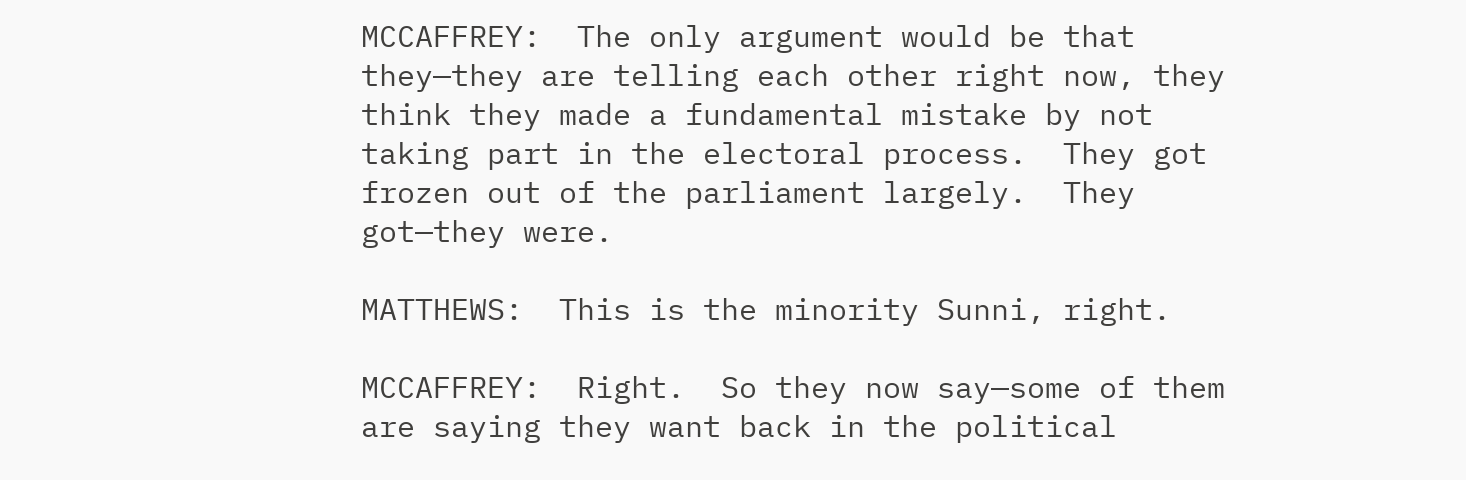MCCAFFREY:  The only argument would be that they—they are telling each other right now, they think they made a fundamental mistake by not taking part in the electoral process.  They got frozen out of the parliament largely.  They got—they were.

MATTHEWS:  This is the minority Sunni, right.

MCCAFFREY:  Right.  So they now say—some of them are saying they want back in the political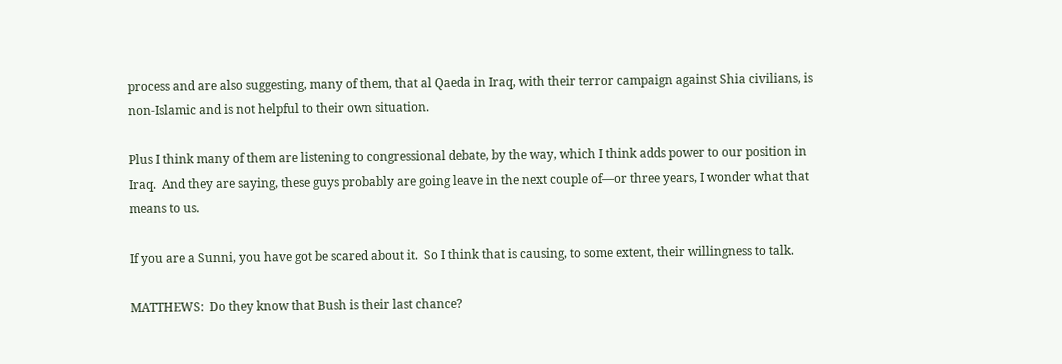process and are also suggesting, many of them, that al Qaeda in Iraq, with their terror campaign against Shia civilians, is non-Islamic and is not helpful to their own situation.

Plus I think many of them are listening to congressional debate, by the way, which I think adds power to our position in Iraq.  And they are saying, these guys probably are going leave in the next couple of—or three years, I wonder what that means to us.

If you are a Sunni, you have got be scared about it.  So I think that is causing, to some extent, their willingness to talk.

MATTHEWS:  Do they know that Bush is their last chance?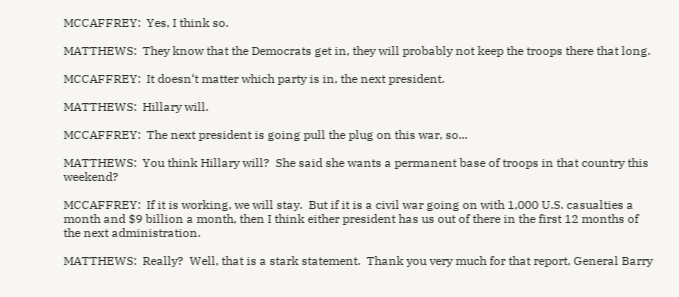MCCAFFREY:  Yes, I think so.

MATTHEWS:  They know that the Democrats get in, they will probably not keep the troops there that long.

MCCAFFREY:  It doesn‘t matter which party is in, the next president.

MATTHEWS:  Hillary will.

MCCAFFREY:  The next president is going pull the plug on this war, so...

MATTHEWS:  You think Hillary will?  She said she wants a permanent base of troops in that country this weekend?

MCCAFFREY:  If it is working, we will stay.  But if it is a civil war going on with 1,000 U.S. casualties a month and $9 billion a month, then I think either president has us out of there in the first 12 months of the next administration.

MATTHEWS:  Really?  Well, that is a stark statement.  Thank you very much for that report, General Barry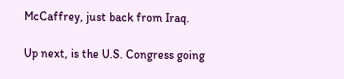McCaffrey, just back from Iraq.

Up next, is the U.S. Congress going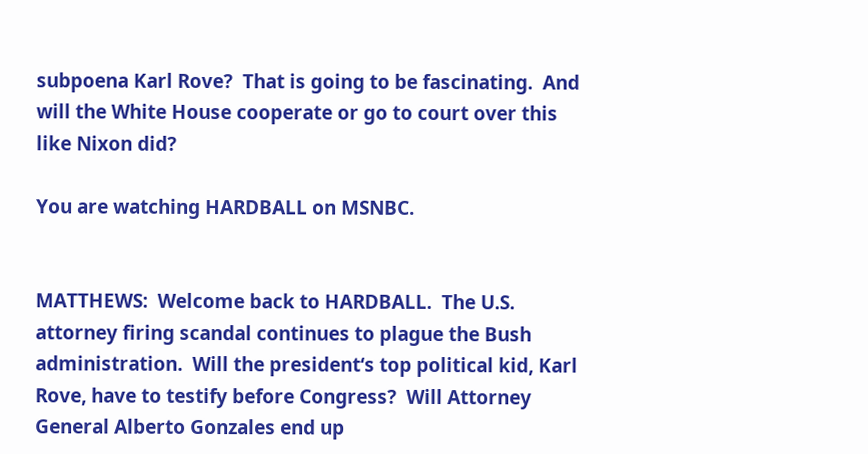subpoena Karl Rove?  That is going to be fascinating.  And will the White House cooperate or go to court over this like Nixon did?

You are watching HARDBALL on MSNBC.


MATTHEWS:  Welcome back to HARDBALL.  The U.S. attorney firing scandal continues to plague the Bush administration.  Will the president‘s top political kid, Karl Rove, have to testify before Congress?  Will Attorney General Alberto Gonzales end up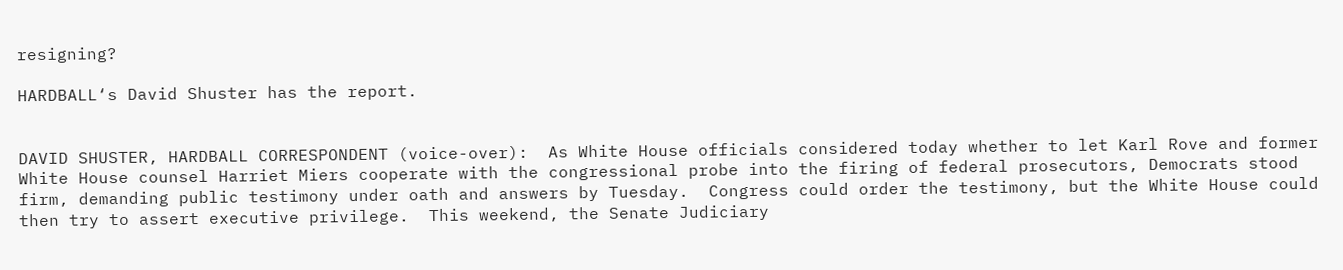resigning?

HARDBALL‘s David Shuster has the report.


DAVID SHUSTER, HARDBALL CORRESPONDENT (voice-over):  As White House officials considered today whether to let Karl Rove and former White House counsel Harriet Miers cooperate with the congressional probe into the firing of federal prosecutors, Democrats stood firm, demanding public testimony under oath and answers by Tuesday.  Congress could order the testimony, but the White House could then try to assert executive privilege.  This weekend, the Senate Judiciary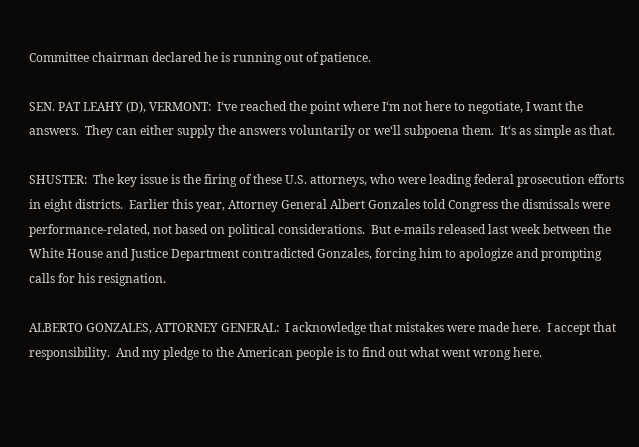Committee chairman declared he is running out of patience.

SEN. PAT LEAHY (D), VERMONT:  I‘ve reached the point where I‘m not here to negotiate, I want the answers.  They can either supply the answers voluntarily or we‘ll subpoena them.  It‘s as simple as that.

SHUSTER:  The key issue is the firing of these U.S. attorneys, who were leading federal prosecution efforts in eight districts.  Earlier this year, Attorney General Albert Gonzales told Congress the dismissals were performance-related, not based on political considerations.  But e-mails released last week between the White House and Justice Department contradicted Gonzales, forcing him to apologize and prompting calls for his resignation.

ALBERTO GONZALES, ATTORNEY GENERAL:  I acknowledge that mistakes were made here.  I accept that responsibility.  And my pledge to the American people is to find out what went wrong here.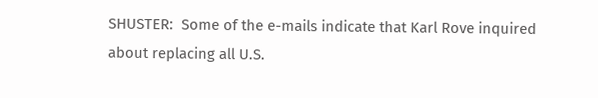SHUSTER:  Some of the e-mails indicate that Karl Rove inquired about replacing all U.S.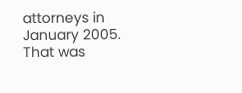attorneys in January 2005.  That was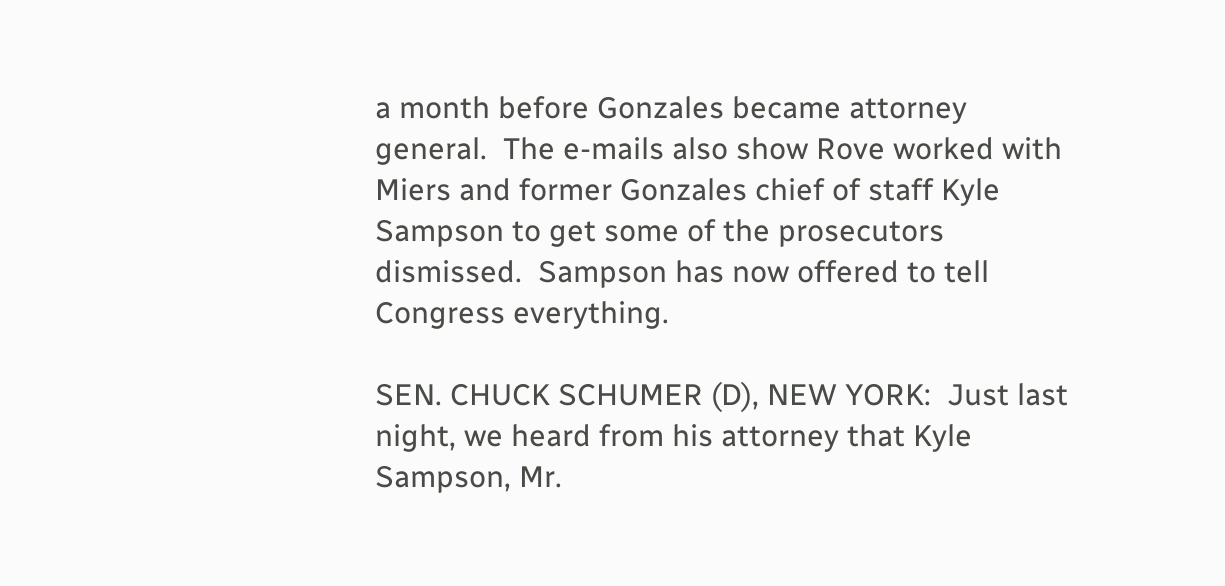a month before Gonzales became attorney general.  The e-mails also show Rove worked with Miers and former Gonzales chief of staff Kyle Sampson to get some of the prosecutors dismissed.  Sampson has now offered to tell Congress everything.

SEN. CHUCK SCHUMER (D), NEW YORK:  Just last night, we heard from his attorney that Kyle Sampson, Mr.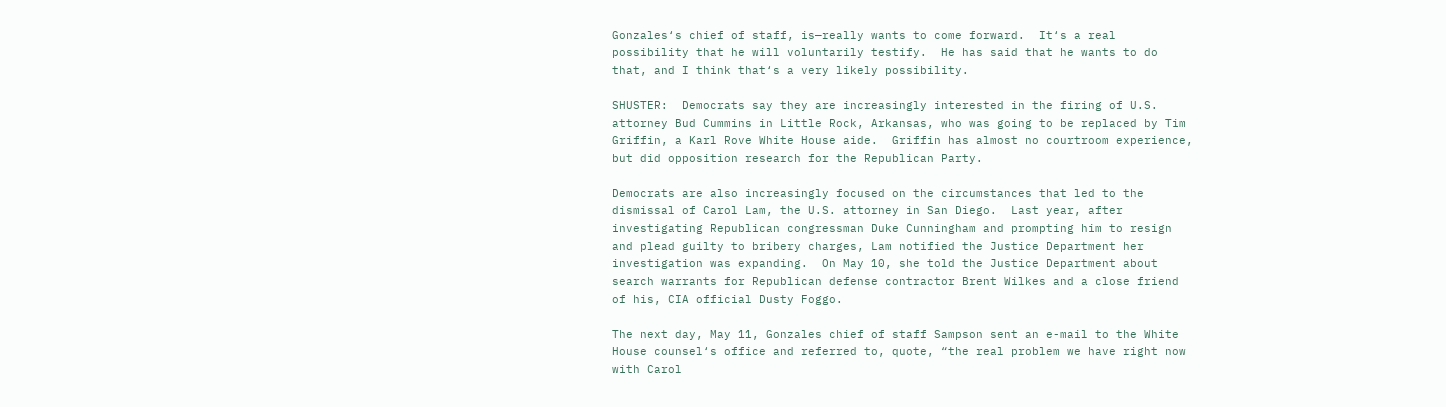Gonzales‘s chief of staff, is—really wants to come forward.  It‘s a real possibility that he will voluntarily testify.  He has said that he wants to do that, and I think that‘s a very likely possibility.

SHUSTER:  Democrats say they are increasingly interested in the firing of U.S. attorney Bud Cummins in Little Rock, Arkansas, who was going to be replaced by Tim Griffin, a Karl Rove White House aide.  Griffin has almost no courtroom experience, but did opposition research for the Republican Party.

Democrats are also increasingly focused on the circumstances that led to the dismissal of Carol Lam, the U.S. attorney in San Diego.  Last year, after investigating Republican congressman Duke Cunningham and prompting him to resign and plead guilty to bribery charges, Lam notified the Justice Department her investigation was expanding.  On May 10, she told the Justice Department about search warrants for Republican defense contractor Brent Wilkes and a close friend of his, CIA official Dusty Foggo.

The next day, May 11, Gonzales chief of staff Sampson sent an e-mail to the White House counsel‘s office and referred to, quote, “the real problem we have right now with Carol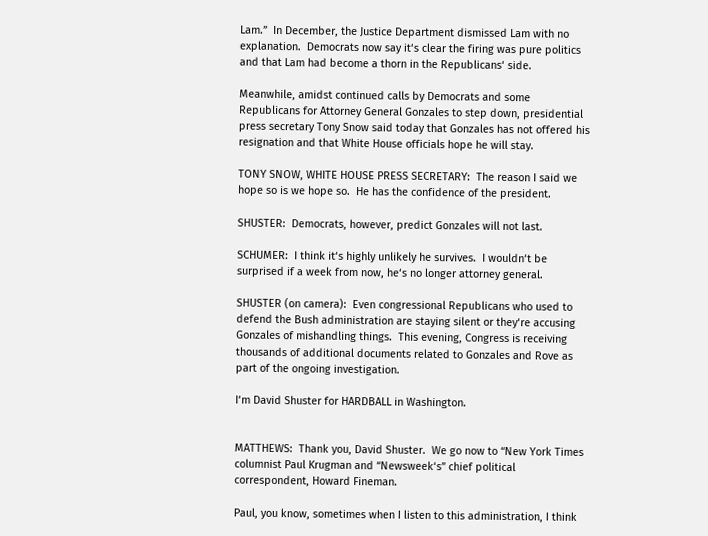Lam.”  In December, the Justice Department dismissed Lam with no explanation.  Democrats now say it‘s clear the firing was pure politics and that Lam had become a thorn in the Republicans‘ side.

Meanwhile, amidst continued calls by Democrats and some Republicans for Attorney General Gonzales to step down, presidential press secretary Tony Snow said today that Gonzales has not offered his resignation and that White House officials hope he will stay.

TONY SNOW, WHITE HOUSE PRESS SECRETARY:  The reason I said we hope so is we hope so.  He has the confidence of the president.

SHUSTER:  Democrats, however, predict Gonzales will not last.

SCHUMER:  I think it‘s highly unlikely he survives.  I wouldn‘t be surprised if a week from now, he‘s no longer attorney general.

SHUSTER (on camera):  Even congressional Republicans who used to defend the Bush administration are staying silent or they‘re accusing Gonzales of mishandling things.  This evening, Congress is receiving thousands of additional documents related to Gonzales and Rove as part of the ongoing investigation.

I‘m David Shuster for HARDBALL in Washington.


MATTHEWS:  Thank you, David Shuster.  We go now to “New York Times columnist Paul Krugman and “Newsweek‘s” chief political correspondent, Howard Fineman.

Paul, you know, sometimes when I listen to this administration, I think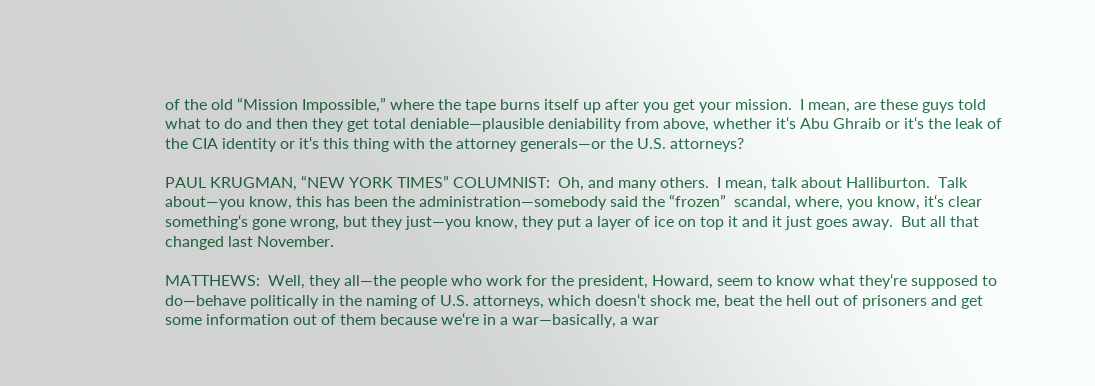of the old “Mission Impossible,” where the tape burns itself up after you get your mission.  I mean, are these guys told what to do and then they get total deniable—plausible deniability from above, whether it‘s Abu Ghraib or it‘s the leak of the CIA identity or it‘s this thing with the attorney generals—or the U.S. attorneys?

PAUL KRUGMAN, “NEW YORK TIMES” COLUMNIST:  Oh, and many others.  I mean, talk about Halliburton.  Talk about—you know, this has been the administration—somebody said the “frozen”  scandal, where, you know, it‘s clear something‘s gone wrong, but they just—you know, they put a layer of ice on top it and it just goes away.  But all that changed last November.

MATTHEWS:  Well, they all—the people who work for the president, Howard, seem to know what they‘re supposed to do—behave politically in the naming of U.S. attorneys, which doesn‘t shock me, beat the hell out of prisoners and get some information out of them because we‘re in a war—basically, a war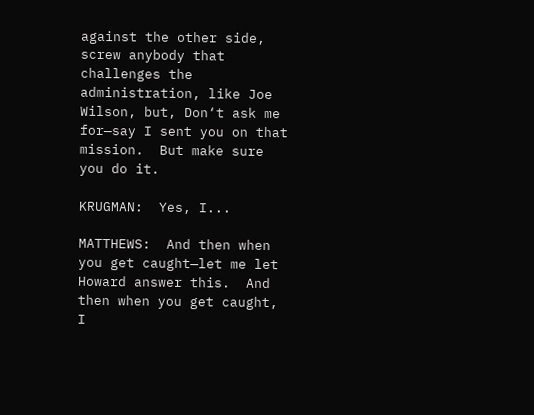against the other side, screw anybody that challenges the administration, like Joe Wilson, but, Don‘t ask me for—say I sent you on that mission.  But make sure you do it.

KRUGMAN:  Yes, I...

MATTHEWS:  And then when you get caught—let me let Howard answer this.  And then when you get caught, I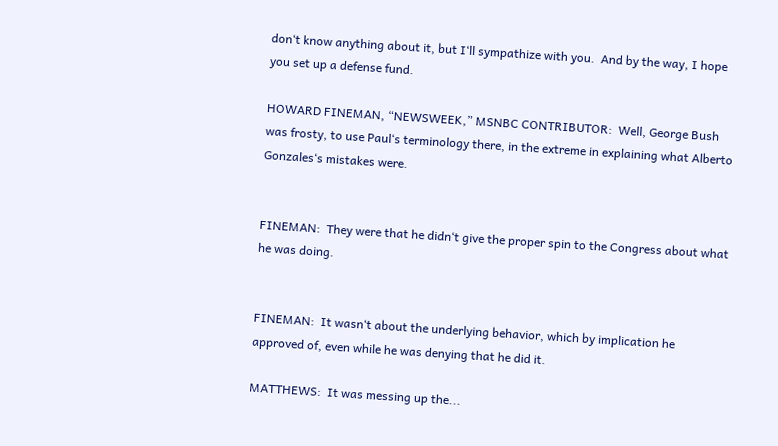don‘t know anything about it, but I‘ll sympathize with you.  And by the way, I hope you set up a defense fund.

HOWARD FINEMAN, “NEWSWEEK,” MSNBC CONTRIBUTOR:  Well, George Bush was frosty, to use Paul‘s terminology there, in the extreme in explaining what Alberto Gonzales‘s mistakes were.


FINEMAN:  They were that he didn‘t give the proper spin to the Congress about what he was doing.


FINEMAN:  It wasn‘t about the underlying behavior, which by implication he approved of, even while he was denying that he did it.

MATTHEWS:  It was messing up the...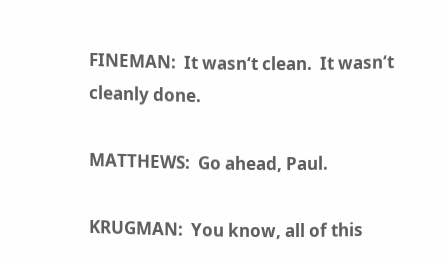FINEMAN:  It wasn‘t clean.  It wasn‘t cleanly done.

MATTHEWS:  Go ahead, Paul.

KRUGMAN:  You know, all of this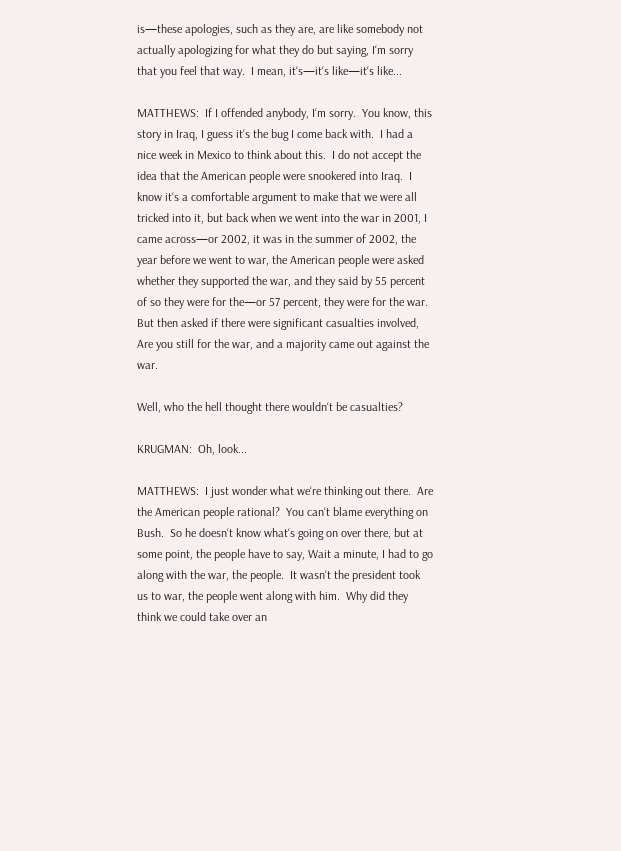is—these apologies, such as they are, are like somebody not actually apologizing for what they do but saying, I‘m sorry that you feel that way.  I mean, it‘s—it‘s like—it‘s like...

MATTHEWS:  If I offended anybody, I‘m sorry.  You know, this story in Iraq, I guess it‘s the bug I come back with.  I had a nice week in Mexico to think about this.  I do not accept the idea that the American people were snookered into Iraq.  I know it‘s a comfortable argument to make that we were all tricked into it, but back when we went into the war in 2001, I came across—or 2002, it was in the summer of 2002, the year before we went to war, the American people were asked whether they supported the war, and they said by 55 percent of so they were for the—or 57 percent, they were for the war.  But then asked if there were significant casualties involved, Are you still for the war, and a majority came out against the war.

Well, who the hell thought there wouldn‘t be casualties?

KRUGMAN:  Oh, look...

MATTHEWS:  I just wonder what we‘re thinking out there.  Are the American people rational?  You can‘t blame everything on Bush.  So he doesn‘t know what‘s going on over there, but at some point, the people have to say, Wait a minute, I had to go along with the war, the people.  It wasn‘t the president took us to war, the people went along with him.  Why did they think we could take over an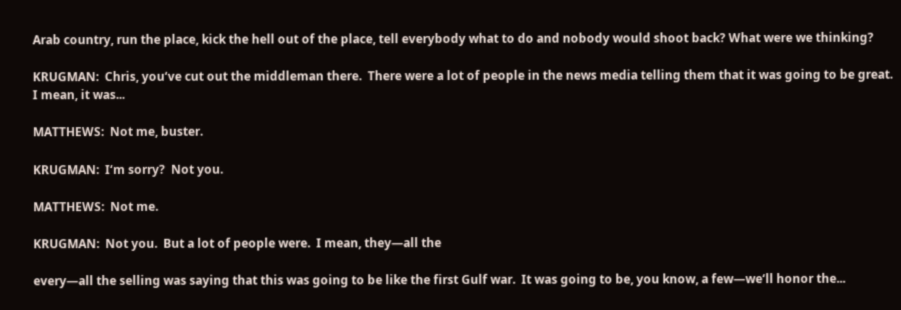Arab country, run the place, kick the hell out of the place, tell everybody what to do and nobody would shoot back? What were we thinking?

KRUGMAN:  Chris, you‘ve cut out the middleman there.  There were a lot of people in the news media telling them that it was going to be great.  I mean, it was...

MATTHEWS:  Not me, buster.

KRUGMAN:  I‘m sorry?  Not you.

MATTHEWS:  Not me.

KRUGMAN:  Not you.  But a lot of people were.  I mean, they—all the

every—all the selling was saying that this was going to be like the first Gulf war.  It was going to be, you know, a few—we‘ll honor the...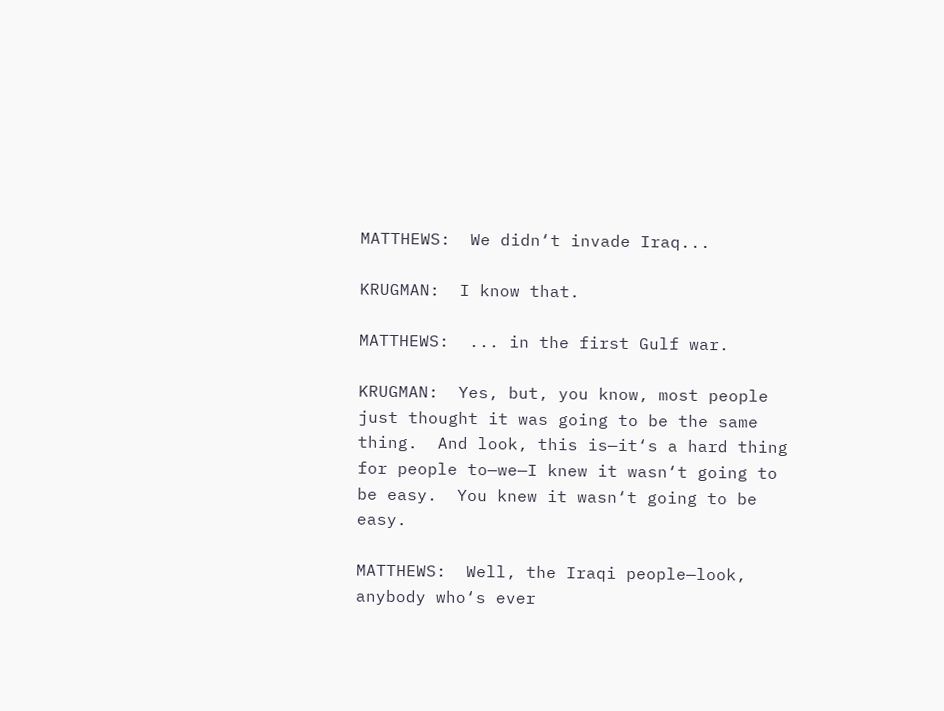MATTHEWS:  We didn‘t invade Iraq...

KRUGMAN:  I know that.

MATTHEWS:  ... in the first Gulf war.

KRUGMAN:  Yes, but, you know, most people just thought it was going to be the same thing.  And look, this is—it‘s a hard thing for people to—we—I knew it wasn‘t going to be easy.  You knew it wasn‘t going to be easy.

MATTHEWS:  Well, the Iraqi people—look, anybody who‘s ever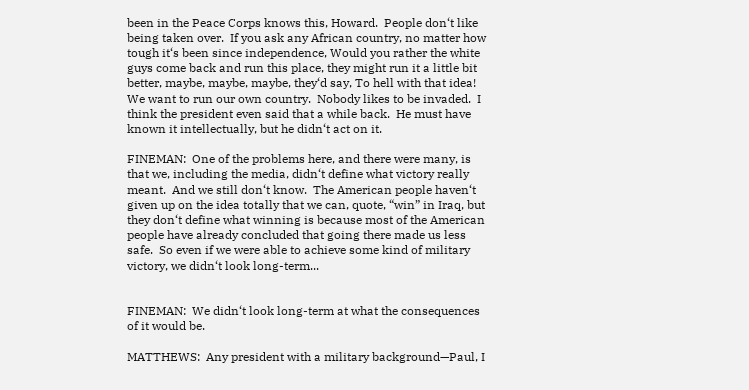been in the Peace Corps knows this, Howard.  People don‘t like being taken over.  If you ask any African country, no matter how tough it‘s been since independence, Would you rather the white guys come back and run this place, they might run it a little bit better, maybe, maybe, maybe, they‘d say, To hell with that idea!  We want to run our own country.  Nobody likes to be invaded.  I think the president even said that a while back.  He must have known it intellectually, but he didn‘t act on it.

FINEMAN:  One of the problems here, and there were many, is that we, including the media, didn‘t define what victory really meant.  And we still don‘t know.  The American people haven‘t given up on the idea totally that we can, quote, “win” in Iraq, but they don‘t define what winning is because most of the American people have already concluded that going there made us less safe.  So even if we were able to achieve some kind of military victory, we didn‘t look long-term...


FINEMAN:  We didn‘t look long-term at what the consequences of it would be.

MATTHEWS:  Any president with a military background—Paul, I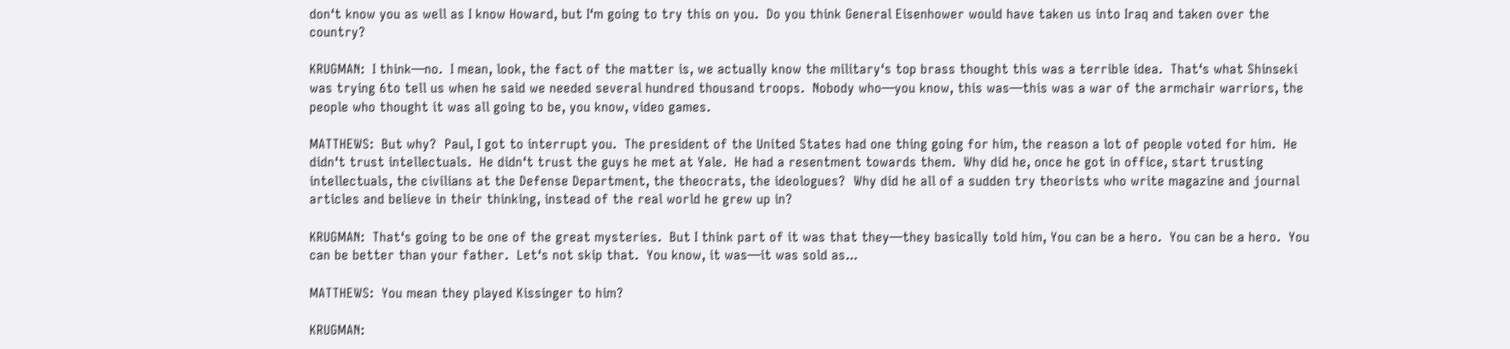don‘t know you as well as I know Howard, but I‘m going to try this on you.  Do you think General Eisenhower would have taken us into Iraq and taken over the country?

KRUGMAN:  I think—no.  I mean, look, the fact of the matter is, we actually know the military‘s top brass thought this was a terrible idea.  That‘s what Shinseki was trying 6to tell us when he said we needed several hundred thousand troops.  Nobody who—you know, this was—this was a war of the armchair warriors, the people who thought it was all going to be, you know, video games.

MATTHEWS:  But why?  Paul, I got to interrupt you.  The president of the United States had one thing going for him, the reason a lot of people voted for him.  He didn‘t trust intellectuals.  He didn‘t trust the guys he met at Yale.  He had a resentment towards them.  Why did he, once he got in office, start trusting intellectuals, the civilians at the Defense Department, the theocrats, the ideologues?  Why did he all of a sudden try theorists who write magazine and journal articles and believe in their thinking, instead of the real world he grew up in?

KRUGMAN:  That‘s going to be one of the great mysteries.  But I think part of it was that they—they basically told him, You can be a hero.  You can be a hero.  You can be better than your father.  Let‘s not skip that.  You know, it was—it was sold as...

MATTHEWS:  You mean they played Kissinger to him?

KRUGMAN: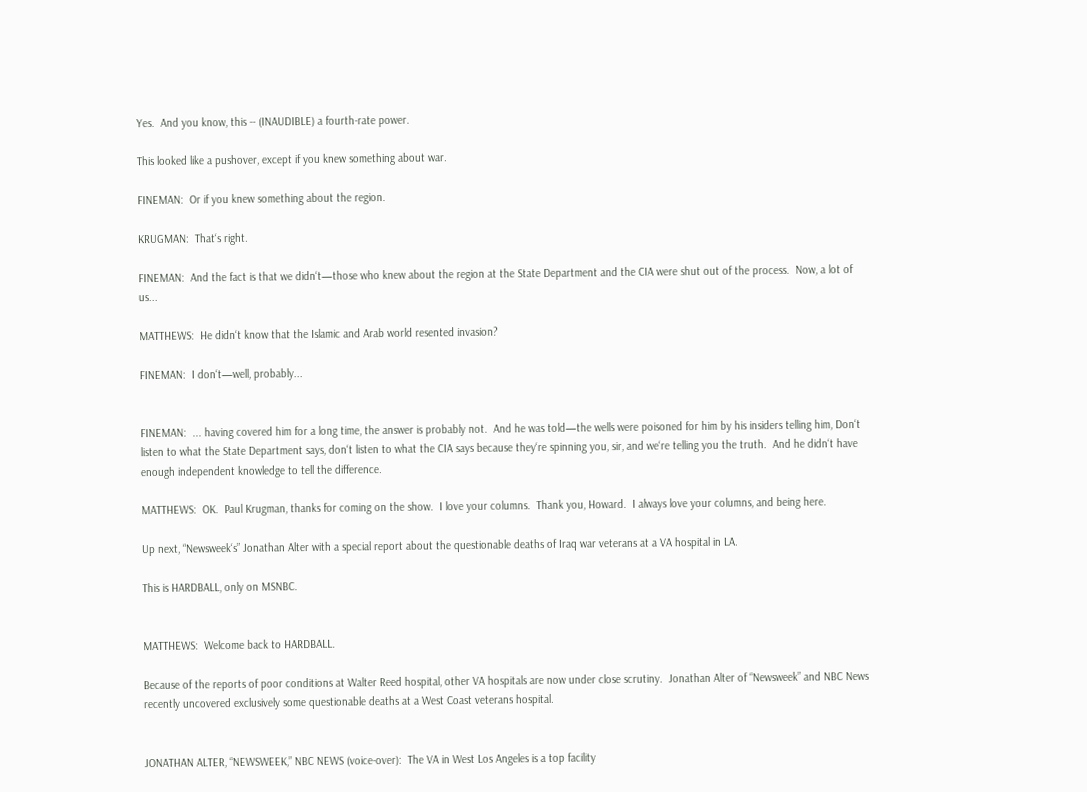Yes.  And you know, this -- (INAUDIBLE) a fourth-rate power.

This looked like a pushover, except if you knew something about war.

FINEMAN:  Or if you knew something about the region.

KRUGMAN:  That‘s right.

FINEMAN:  And the fact is that we didn‘t—those who knew about the region at the State Department and the CIA were shut out of the process.  Now, a lot of us...

MATTHEWS:  He didn‘t know that the Islamic and Arab world resented invasion?

FINEMAN:  I don‘t—well, probably...


FINEMAN:  ... having covered him for a long time, the answer is probably not.  And he was told—the wells were poisoned for him by his insiders telling him, Don‘t listen to what the State Department says, don‘t listen to what the CIA says because they‘re spinning you, sir, and we‘re telling you the truth.  And he didn‘t have enough independent knowledge to tell the difference.

MATTHEWS:  OK.  Paul Krugman, thanks for coming on the show.  I love your columns.  Thank you, Howard.  I always love your columns, and being here.

Up next, “Newsweek‘s” Jonathan Alter with a special report about the questionable deaths of Iraq war veterans at a VA hospital in LA.

This is HARDBALL, only on MSNBC.


MATTHEWS:  Welcome back to HARDBALL.

Because of the reports of poor conditions at Walter Reed hospital, other VA hospitals are now under close scrutiny.  Jonathan Alter of “Newsweek” and NBC News recently uncovered exclusively some questionable deaths at a West Coast veterans hospital.


JONATHAN ALTER, “NEWSWEEK,” NBC NEWS (voice-over):  The VA in West Los Angeles is a top facility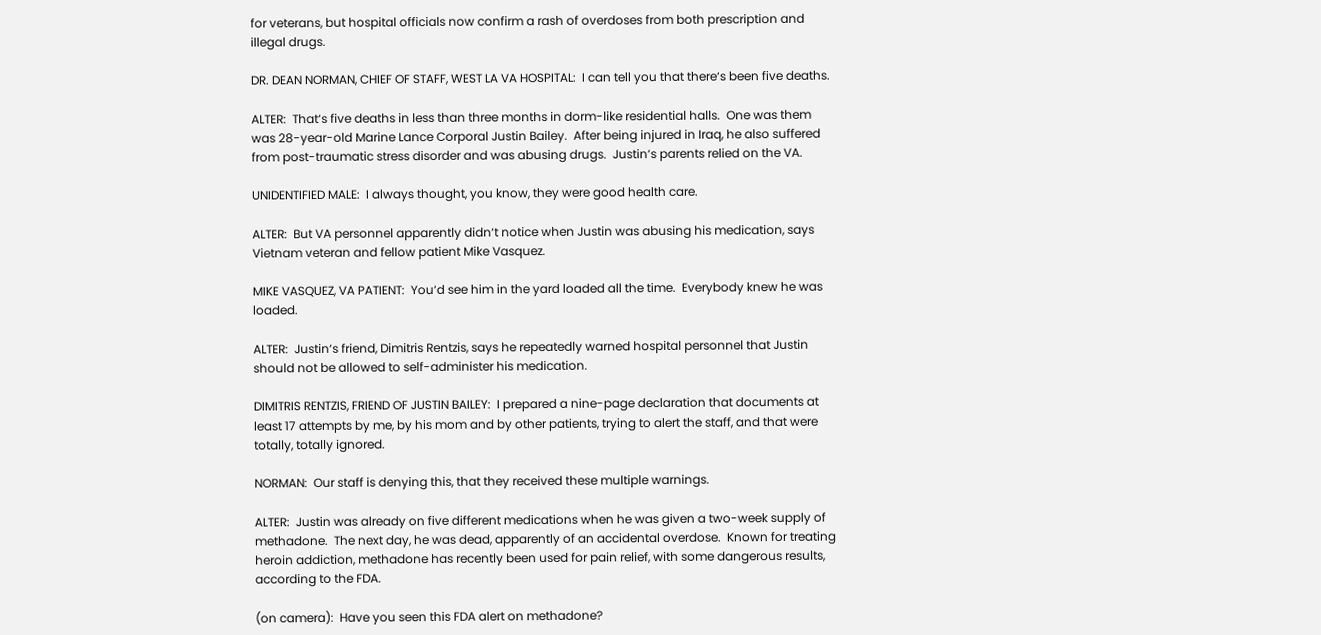for veterans, but hospital officials now confirm a rash of overdoses from both prescription and illegal drugs.

DR. DEAN NORMAN, CHIEF OF STAFF, WEST LA VA HOSPITAL:  I can tell you that there‘s been five deaths.

ALTER:  That‘s five deaths in less than three months in dorm-like residential halls.  One was them was 28-year-old Marine Lance Corporal Justin Bailey.  After being injured in Iraq, he also suffered from post-traumatic stress disorder and was abusing drugs.  Justin‘s parents relied on the VA.

UNIDENTIFIED MALE:  I always thought, you know, they were good health care.

ALTER:  But VA personnel apparently didn‘t notice when Justin was abusing his medication, says Vietnam veteran and fellow patient Mike Vasquez.

MIKE VASQUEZ, VA PATIENT:  You‘d see him in the yard loaded all the time.  Everybody knew he was loaded.

ALTER:  Justin‘s friend, Dimitris Rentzis, says he repeatedly warned hospital personnel that Justin should not be allowed to self-administer his medication.

DIMITRIS RENTZIS, FRIEND OF JUSTIN BAILEY:  I prepared a nine-page declaration that documents at least 17 attempts by me, by his mom and by other patients, trying to alert the staff, and that were totally, totally ignored.

NORMAN:  Our staff is denying this, that they received these multiple warnings.

ALTER:  Justin was already on five different medications when he was given a two-week supply of methadone.  The next day, he was dead, apparently of an accidental overdose.  Known for treating heroin addiction, methadone has recently been used for pain relief, with some dangerous results, according to the FDA.

(on camera):  Have you seen this FDA alert on methadone?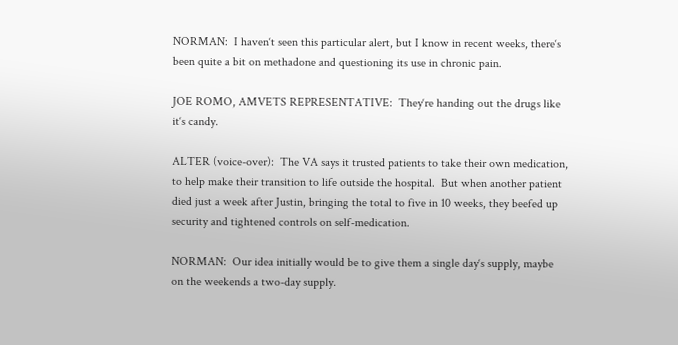NORMAN:  I haven‘t seen this particular alert, but I know in recent weeks, there‘s been quite a bit on methadone and questioning its use in chronic pain.

JOE ROMO, AMVETS REPRESENTATIVE:  They‘re handing out the drugs like it‘s candy.

ALTER (voice-over):  The VA says it trusted patients to take their own medication, to help make their transition to life outside the hospital.  But when another patient died just a week after Justin, bringing the total to five in 10 weeks, they beefed up security and tightened controls on self-medication.

NORMAN:  Our idea initially would be to give them a single day‘s supply, maybe on the weekends a two-day supply.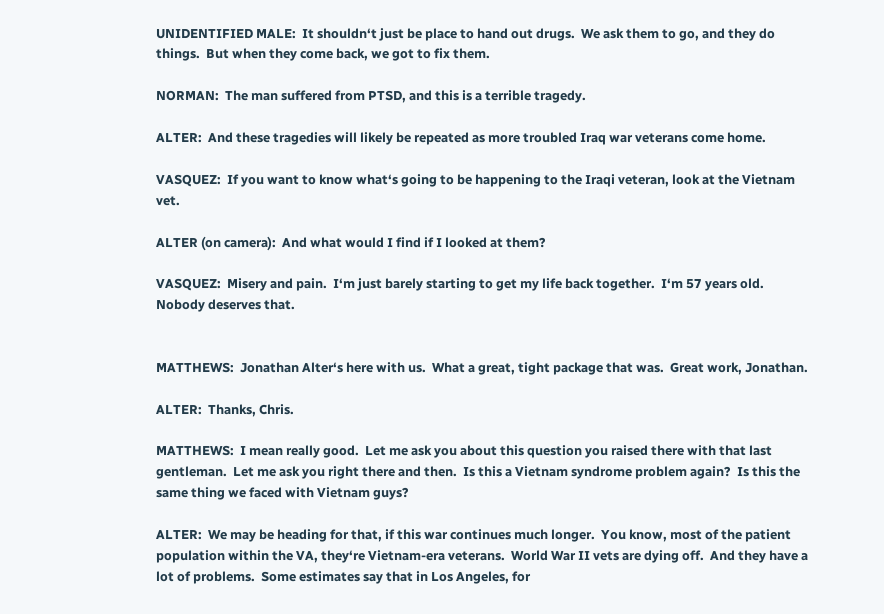UNIDENTIFIED MALE:  It shouldn‘t just be place to hand out drugs.  We ask them to go, and they do things.  But when they come back, we got to fix them.

NORMAN:  The man suffered from PTSD, and this is a terrible tragedy.

ALTER:  And these tragedies will likely be repeated as more troubled Iraq war veterans come home.

VASQUEZ:  If you want to know what‘s going to be happening to the Iraqi veteran, look at the Vietnam vet.

ALTER (on camera):  And what would I find if I looked at them?

VASQUEZ:  Misery and pain.  I‘m just barely starting to get my life back together.  I‘m 57 years old.  Nobody deserves that.


MATTHEWS:  Jonathan Alter‘s here with us.  What a great, tight package that was.  Great work, Jonathan.

ALTER:  Thanks, Chris.

MATTHEWS:  I mean really good.  Let me ask you about this question you raised there with that last gentleman.  Let me ask you right there and then.  Is this a Vietnam syndrome problem again?  Is this the same thing we faced with Vietnam guys?

ALTER:  We may be heading for that, if this war continues much longer.  You know, most of the patient population within the VA, they‘re Vietnam-era veterans.  World War II vets are dying off.  And they have a lot of problems.  Some estimates say that in Los Angeles, for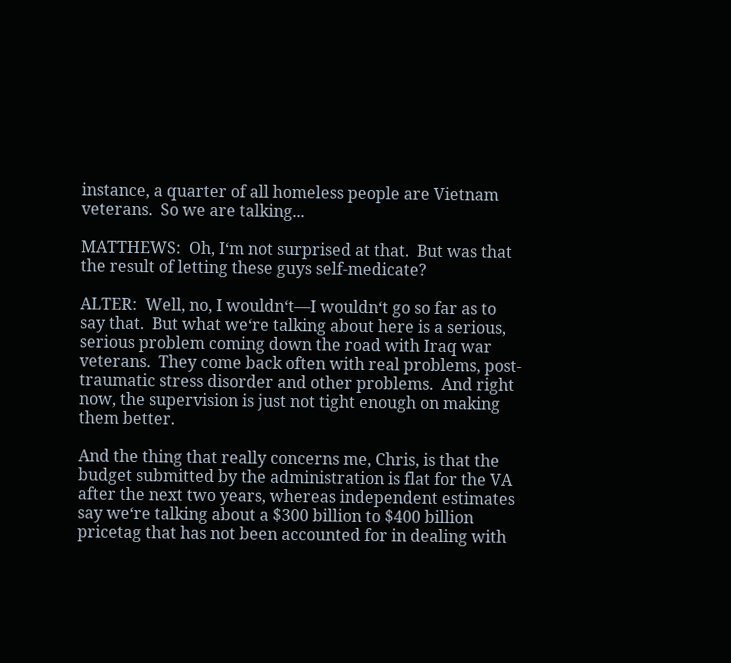instance, a quarter of all homeless people are Vietnam veterans.  So we are talking...

MATTHEWS:  Oh, I‘m not surprised at that.  But was that the result of letting these guys self-medicate?

ALTER:  Well, no, I wouldn‘t—I wouldn‘t go so far as to say that.  But what we‘re talking about here is a serious, serious problem coming down the road with Iraq war veterans.  They come back often with real problems, post-traumatic stress disorder and other problems.  And right now, the supervision is just not tight enough on making them better.

And the thing that really concerns me, Chris, is that the budget submitted by the administration is flat for the VA after the next two years, whereas independent estimates say we‘re talking about a $300 billion to $400 billion pricetag that has not been accounted for in dealing with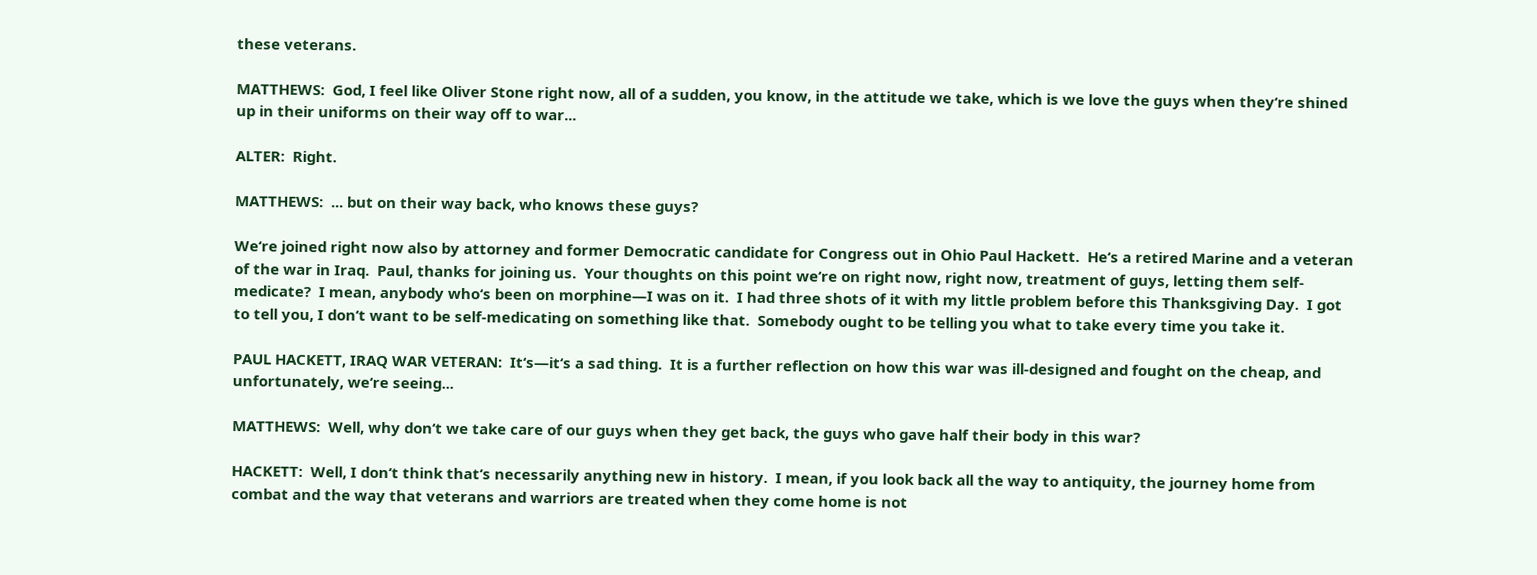these veterans.

MATTHEWS:  God, I feel like Oliver Stone right now, all of a sudden, you know, in the attitude we take, which is we love the guys when they‘re shined up in their uniforms on their way off to war...

ALTER:  Right.

MATTHEWS:  ... but on their way back, who knows these guys?

We‘re joined right now also by attorney and former Democratic candidate for Congress out in Ohio Paul Hackett.  He‘s a retired Marine and a veteran of the war in Iraq.  Paul, thanks for joining us.  Your thoughts on this point we‘re on right now, right now, treatment of guys, letting them self-medicate?  I mean, anybody who‘s been on morphine—I was on it.  I had three shots of it with my little problem before this Thanksgiving Day.  I got to tell you, I don‘t want to be self-medicating on something like that.  Somebody ought to be telling you what to take every time you take it.

PAUL HACKETT, IRAQ WAR VETERAN:  It‘s—it‘s a sad thing.  It is a further reflection on how this war was ill-designed and fought on the cheap, and unfortunately, we‘re seeing...

MATTHEWS:  Well, why don‘t we take care of our guys when they get back, the guys who gave half their body in this war?

HACKETT:  Well, I don‘t think that‘s necessarily anything new in history.  I mean, if you look back all the way to antiquity, the journey home from combat and the way that veterans and warriors are treated when they come home is not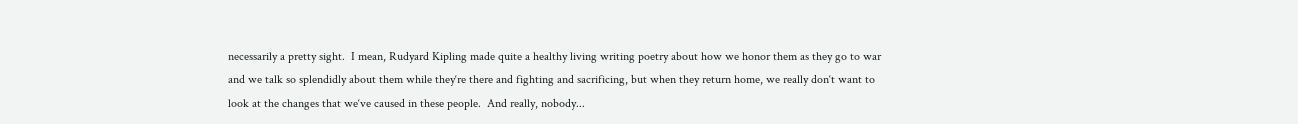necessarily a pretty sight.  I mean, Rudyard Kipling made quite a healthy living writing poetry about how we honor them as they go to war and we talk so splendidly about them while they‘re there and fighting and sacrificing, but when they return home, we really don‘t want to look at the changes that we‘ve caused in these people.  And really, nobody...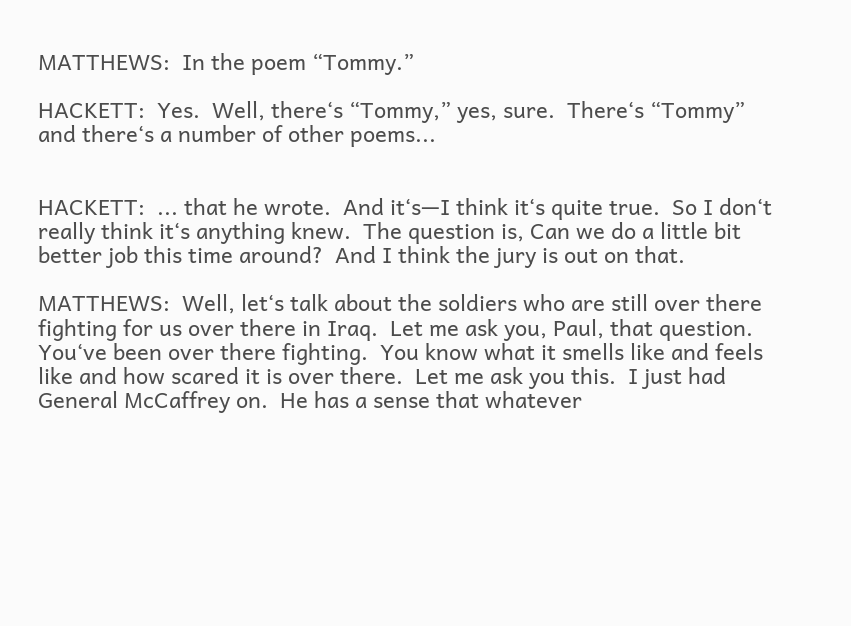MATTHEWS:  In the poem “Tommy.”

HACKETT:  Yes.  Well, there‘s “Tommy,” yes, sure.  There‘s “Tommy” and there‘s a number of other poems...


HACKETT:  ... that he wrote.  And it‘s—I think it‘s quite true.  So I don‘t really think it‘s anything knew.  The question is, Can we do a little bit better job this time around?  And I think the jury is out on that.

MATTHEWS:  Well, let‘s talk about the soldiers who are still over there fighting for us over there in Iraq.  Let me ask you, Paul, that question.  You‘ve been over there fighting.  You know what it smells like and feels like and how scared it is over there.  Let me ask you this.  I just had General McCaffrey on.  He has a sense that whatever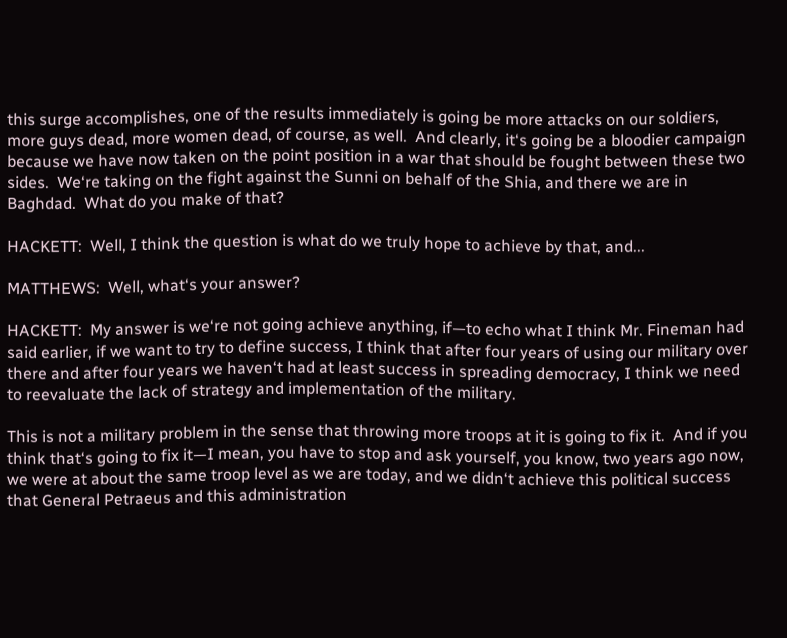this surge accomplishes, one of the results immediately is going be more attacks on our soldiers, more guys dead, more women dead, of course, as well.  And clearly, it‘s going be a bloodier campaign because we have now taken on the point position in a war that should be fought between these two sides.  We‘re taking on the fight against the Sunni on behalf of the Shia, and there we are in Baghdad.  What do you make of that?

HACKETT:  Well, I think the question is what do we truly hope to achieve by that, and...

MATTHEWS:  Well, what‘s your answer?

HACKETT:  My answer is we‘re not going achieve anything, if—to echo what I think Mr. Fineman had said earlier, if we want to try to define success, I think that after four years of using our military over there and after four years we haven‘t had at least success in spreading democracy, I think we need to reevaluate the lack of strategy and implementation of the military.

This is not a military problem in the sense that throwing more troops at it is going to fix it.  And if you think that‘s going to fix it—I mean, you have to stop and ask yourself, you know, two years ago now, we were at about the same troop level as we are today, and we didn‘t achieve this political success that General Petraeus and this administration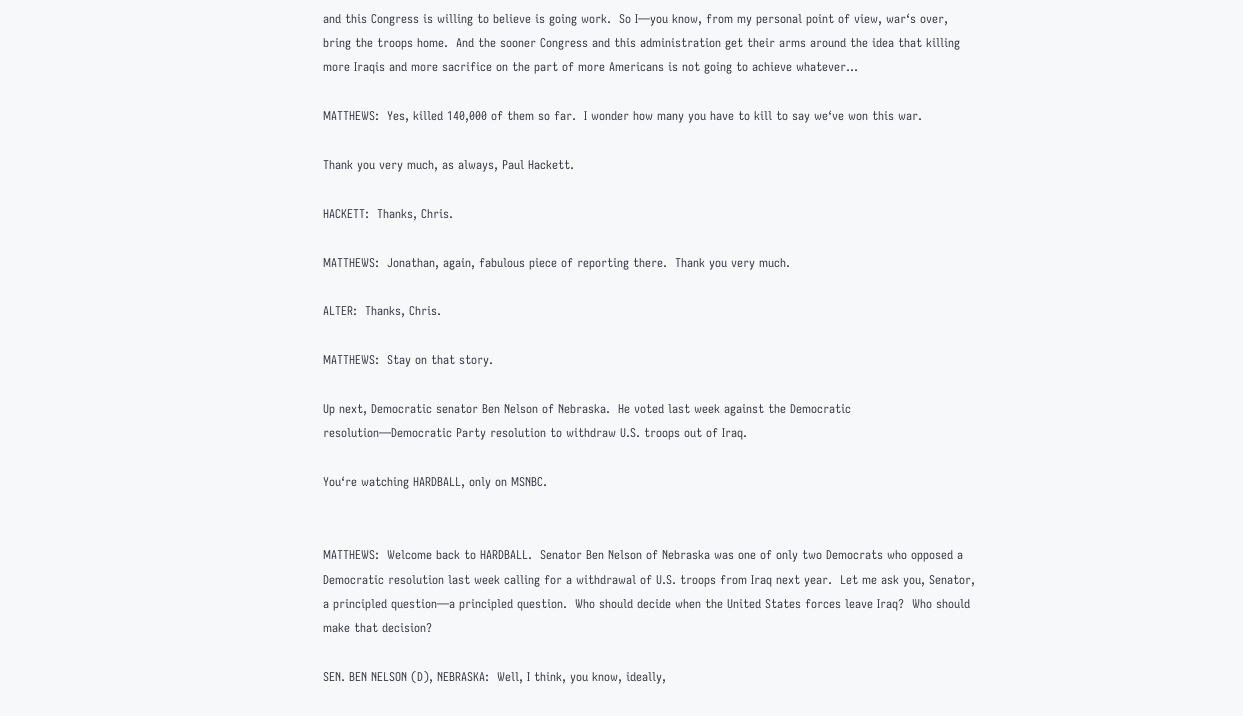and this Congress is willing to believe is going work.  So I—you know, from my personal point of view, war‘s over, bring the troops home.  And the sooner Congress and this administration get their arms around the idea that killing more Iraqis and more sacrifice on the part of more Americans is not going to achieve whatever...

MATTHEWS:  Yes, killed 140,000 of them so far.  I wonder how many you have to kill to say we‘ve won this war.

Thank you very much, as always, Paul Hackett.

HACKETT:  Thanks, Chris.

MATTHEWS:  Jonathan, again, fabulous piece of reporting there.  Thank you very much.

ALTER:  Thanks, Chris.

MATTHEWS:  Stay on that story.

Up next, Democratic senator Ben Nelson of Nebraska.  He voted last week against the Democratic resolution—Democratic Party resolution to withdraw U.S. troops out of Iraq.

You‘re watching HARDBALL, only on MSNBC.


MATTHEWS:  Welcome back to HARDBALL.  Senator Ben Nelson of Nebraska was one of only two Democrats who opposed a Democratic resolution last week calling for a withdrawal of U.S. troops from Iraq next year.  Let me ask you, Senator, a principled question—a principled question.  Who should decide when the United States forces leave Iraq?  Who should make that decision?

SEN. BEN NELSON (D), NEBRASKA:  Well, I think, you know, ideally,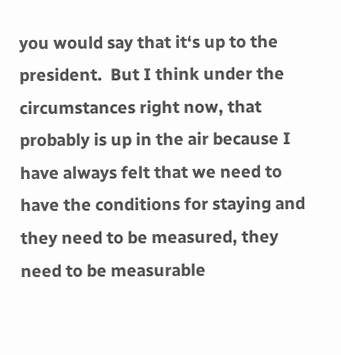you would say that it‘s up to the president.  But I think under the circumstances right now, that probably is up in the air because I have always felt that we need to have the conditions for staying and they need to be measured, they need to be measurable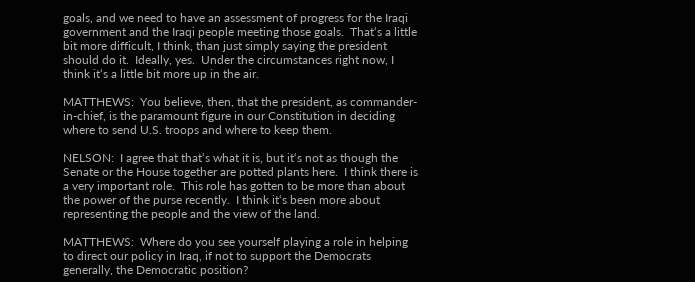goals, and we need to have an assessment of progress for the Iraqi government and the Iraqi people meeting those goals.  That‘s a little bit more difficult, I think, than just simply saying the president should do it.  Ideally, yes.  Under the circumstances right now, I think it‘s a little bit more up in the air.

MATTHEWS:  You believe, then, that the president, as commander-in-chief, is the paramount figure in our Constitution in deciding where to send U.S. troops and where to keep them.

NELSON:  I agree that that‘s what it is, but it‘s not as though the Senate or the House together are potted plants here.  I think there is a very important role.  This role has gotten to be more than about the power of the purse recently.  I think it‘s been more about representing the people and the view of the land.

MATTHEWS:  Where do you see yourself playing a role in helping to direct our policy in Iraq, if not to support the Democrats generally, the Democratic position?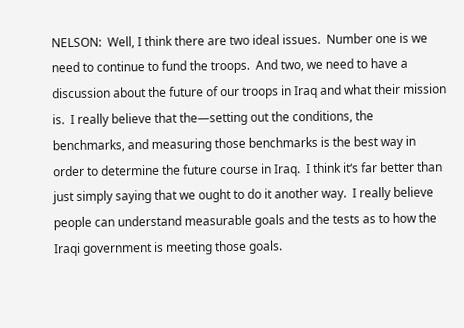NELSON:  Well, I think there are two ideal issues.  Number one is we need to continue to fund the troops.  And two, we need to have a discussion about the future of our troops in Iraq and what their mission is.  I really believe that the—setting out the conditions, the benchmarks, and measuring those benchmarks is the best way in order to determine the future course in Iraq.  I think it‘s far better than just simply saying that we ought to do it another way.  I really believe people can understand measurable goals and the tests as to how the Iraqi government is meeting those goals.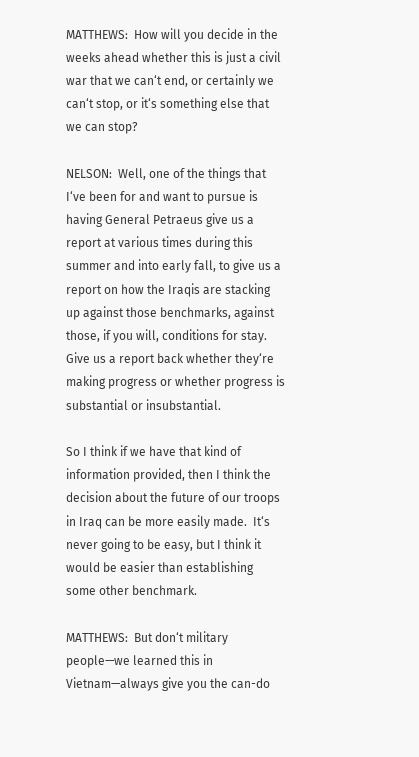MATTHEWS:  How will you decide in the weeks ahead whether this is just a civil war that we can‘t end, or certainly we can‘t stop, or it‘s something else that we can stop?

NELSON:  Well, one of the things that I‘ve been for and want to pursue is having General Petraeus give us a report at various times during this summer and into early fall, to give us a report on how the Iraqis are stacking up against those benchmarks, against those, if you will, conditions for stay.  Give us a report back whether they‘re making progress or whether progress is substantial or insubstantial.

So I think if we have that kind of information provided, then I think the decision about the future of our troops in Iraq can be more easily made.  It‘s never going to be easy, but I think it would be easier than establishing some other benchmark.

MATTHEWS:  But don‘t military people—we learned this in Vietnam—always give you the can-do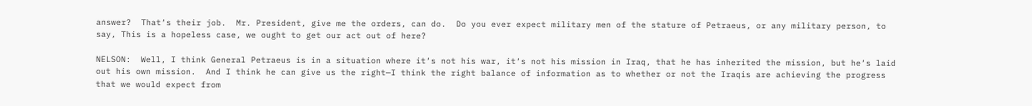answer?  That‘s their job.  Mr. President, give me the orders, can do.  Do you ever expect military men of the stature of Petraeus, or any military person, to say, This is a hopeless case, we ought to get our act out of here?

NELSON:  Well, I think General Petraeus is in a situation where it‘s not his war, it‘s not his mission in Iraq, that he has inherited the mission, but he‘s laid out his own mission.  And I think he can give us the right—I think the right balance of information as to whether or not the Iraqis are achieving the progress that we would expect from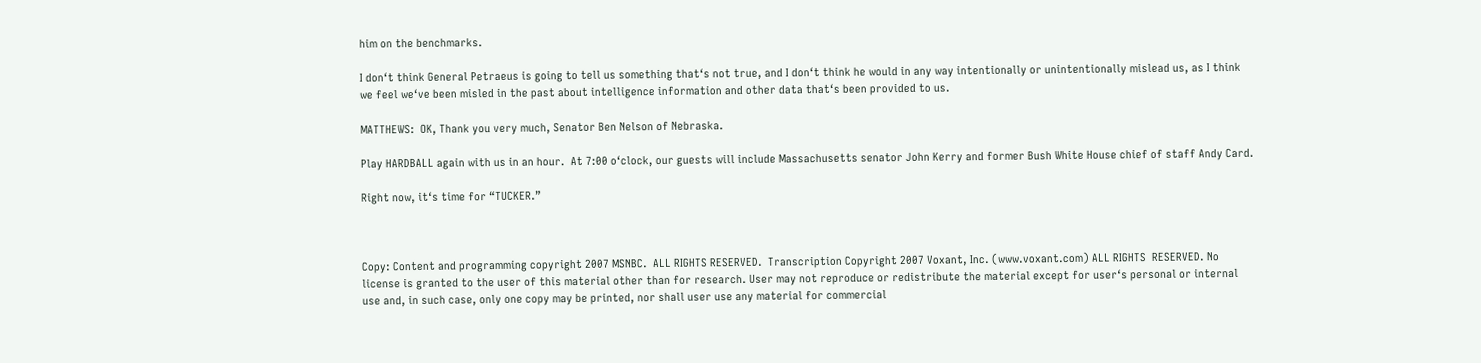him on the benchmarks.

I don‘t think General Petraeus is going to tell us something that‘s not true, and I don‘t think he would in any way intentionally or unintentionally mislead us, as I think we feel we‘ve been misled in the past about intelligence information and other data that‘s been provided to us.

MATTHEWS:  OK, Thank you very much, Senator Ben Nelson of Nebraska.

Play HARDBALL again with us in an hour.  At 7:00 o‘clock, our guests will include Massachusetts senator John Kerry and former Bush White House chief of staff Andy Card.

Right now, it‘s time for “TUCKER.”



Copy: Content and programming copyright 2007 MSNBC.  ALL RIGHTS RESERVED.  Transcription Copyright 2007 Voxant, Inc. (www.voxant.com) ALL RIGHTS  RESERVED. No license is granted to the user of this material other than for research. User may not reproduce or redistribute the material except for user‘s personal or internal use and, in such case, only one copy may be printed, nor shall user use any material for commercial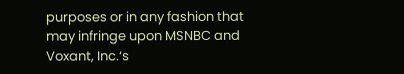purposes or in any fashion that may infringe upon MSNBC and Voxant, Inc.‘s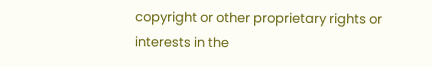copyright or other proprietary rights or interests in the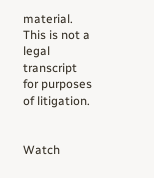material. This is not a legal transcript for purposes of litigation.


Watch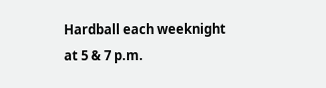Hardball each weeknight at 5 & 7 p.m.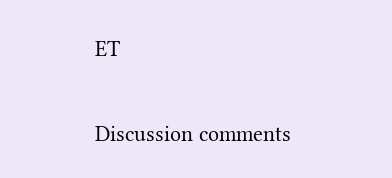ET


Discussion comments